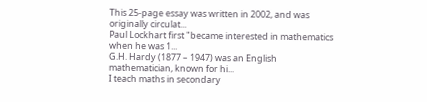This 25-page essay was written in 2002, and was originally circulat...
Paul Lockhart first "became interested in mathematics when he was 1...
G.H. Hardy (1877 – 1947) was an English mathematician, known for hi...
I teach maths in secondary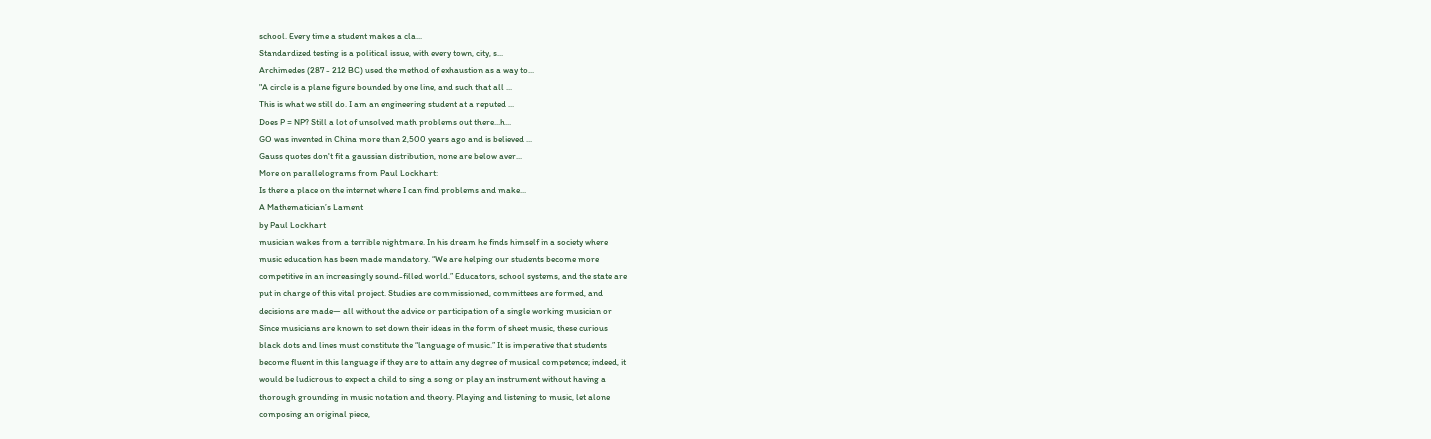school. Every time a student makes a cla...
Standardized testing is a political issue, with every town, city, s...
Archimedes (287 - 212 BC) used the method of exhaustion as a way to...
"A circle is a plane figure bounded by one line, and such that all ...
This is what we still do. I am an engineering student at a reputed ...
Does P = NP? Still a lot of unsolved math problems out there...h...
GO was invented in China more than 2,500 years ago and is believed ...
Gauss quotes don't fit a gaussian distribution, none are below aver...
More on parallelograms from Paul Lockhart:
Is there a place on the internet where I can find problems and make...
A Mathematician’s Lament
by Paul Lockhart
musician wakes from a terrible nightmare. In his dream he finds himself in a society where
music education has been made mandatory. “We are helping our students become more
competitive in an increasingly sound-filled world.” Educators, school systems, and the state are
put in charge of this vital project. Studies are commissioned, committees are formed, and
decisions are made— all without the advice or participation of a single working musician or
Since musicians are known to set down their ideas in the form of sheet music, these curious
black dots and lines must constitute the “language of music.” It is imperative that students
become fluent in this language if they are to attain any degree of musical competence; indeed, it
would be ludicrous to expect a child to sing a song or play an instrument without having a
thorough grounding in music notation and theory. Playing and listening to music, let alone
composing an original piece,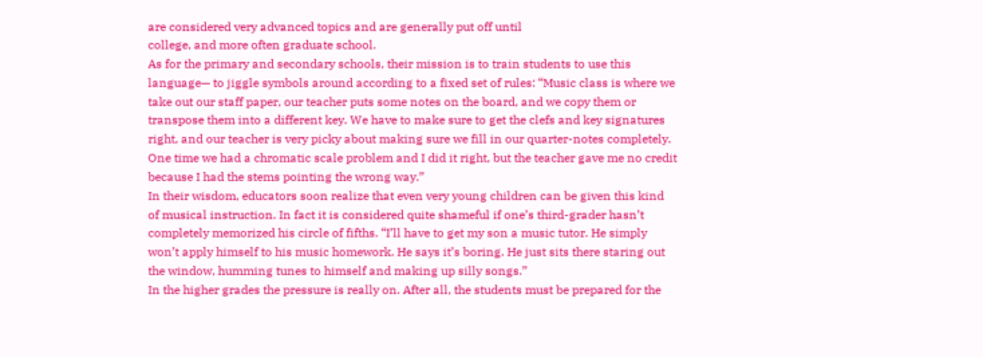are considered very advanced topics and are generally put off until
college, and more often graduate school.
As for the primary and secondary schools, their mission is to train students to use this
language— to jiggle symbols around according to a fixed set of rules: “Music class is where we
take out our staff paper, our teacher puts some notes on the board, and we copy them or
transpose them into a different key. We have to make sure to get the clefs and key signatures
right, and our teacher is very picky about making sure we fill in our quarter-notes completely.
One time we had a chromatic scale problem and I did it right, but the teacher gave me no credit
because I had the stems pointing the wrong way.”
In their wisdom, educators soon realize that even very young children can be given this kind
of musical instruction. In fact it is considered quite shameful if one’s third-grader hasn’t
completely memorized his circle of fifths. “I’ll have to get my son a music tutor. He simply
won’t apply himself to his music homework. He says it’s boring. He just sits there staring out
the window, humming tunes to himself and making up silly songs.”
In the higher grades the pressure is really on. After all, the students must be prepared for the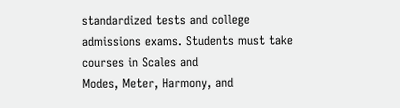standardized tests and college admissions exams. Students must take courses in Scales and
Modes, Meter, Harmony, and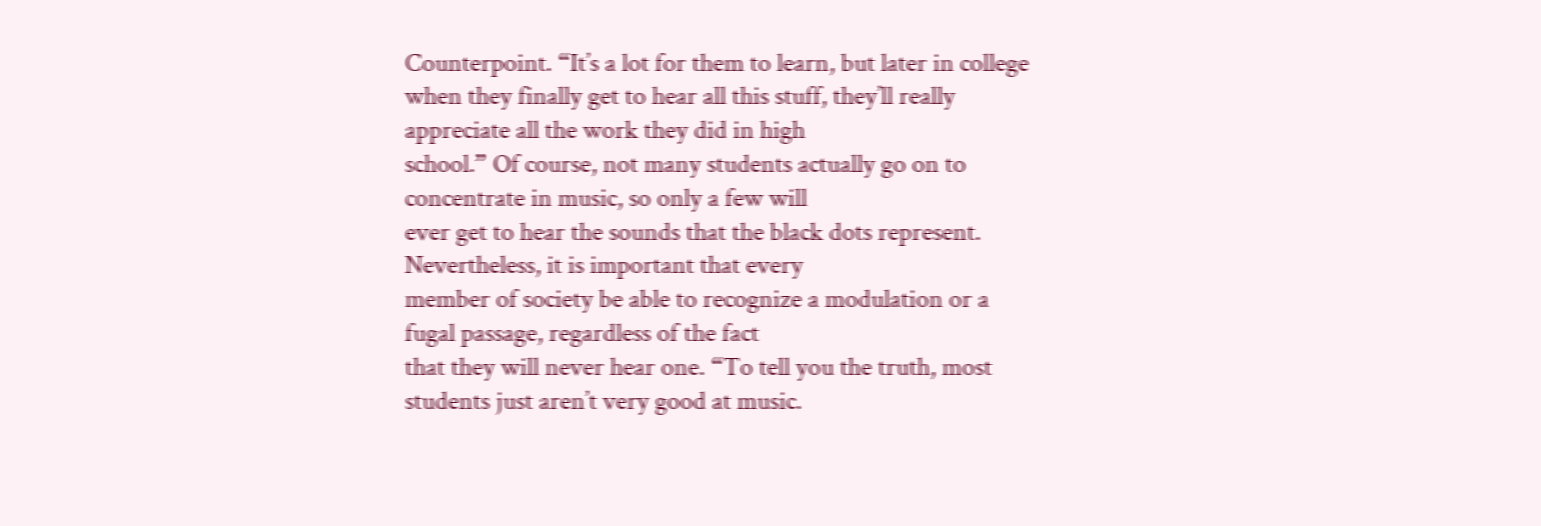Counterpoint. “It’s a lot for them to learn, but later in college
when they finally get to hear all this stuff, they’ll really appreciate all the work they did in high
school.” Of course, not many students actually go on to concentrate in music, so only a few will
ever get to hear the sounds that the black dots represent. Nevertheless, it is important that every
member of society be able to recognize a modulation or a fugal passage, regardless of the fact
that they will never hear one. “To tell you the truth, most students just aren’t very good at music.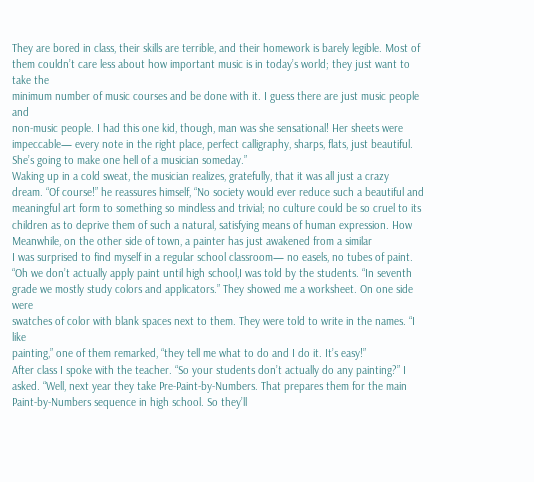They are bored in class, their skills are terrible, and their homework is barely legible. Most of
them couldn’t care less about how important music is in today’s world; they just want to take the
minimum number of music courses and be done with it. I guess there are just music people and
non-music people. I had this one kid, though, man was she sensational! Her sheets were
impeccable— every note in the right place, perfect calligraphy, sharps, flats, just beautiful.
She’s going to make one hell of a musician someday.”
Waking up in a cold sweat, the musician realizes, gratefully, that it was all just a crazy
dream. “Of course!” he reassures himself, “No society would ever reduce such a beautiful and
meaningful art form to something so mindless and trivial; no culture could be so cruel to its
children as to deprive them of such a natural, satisfying means of human expression. How
Meanwhile, on the other side of town, a painter has just awakened from a similar
I was surprised to find myself in a regular school classroom— no easels, no tubes of paint.
“Oh we don’t actually apply paint until high school,I was told by the students. “In seventh
grade we mostly study colors and applicators.” They showed me a worksheet. On one side were
swatches of color with blank spaces next to them. They were told to write in the names. “I like
painting,” one of them remarked, “they tell me what to do and I do it. It’s easy!”
After class I spoke with the teacher. “So your students don’t actually do any painting?” I
asked. “Well, next year they take Pre-Paint-by-Numbers. That prepares them for the main
Paint-by-Numbers sequence in high school. So they’ll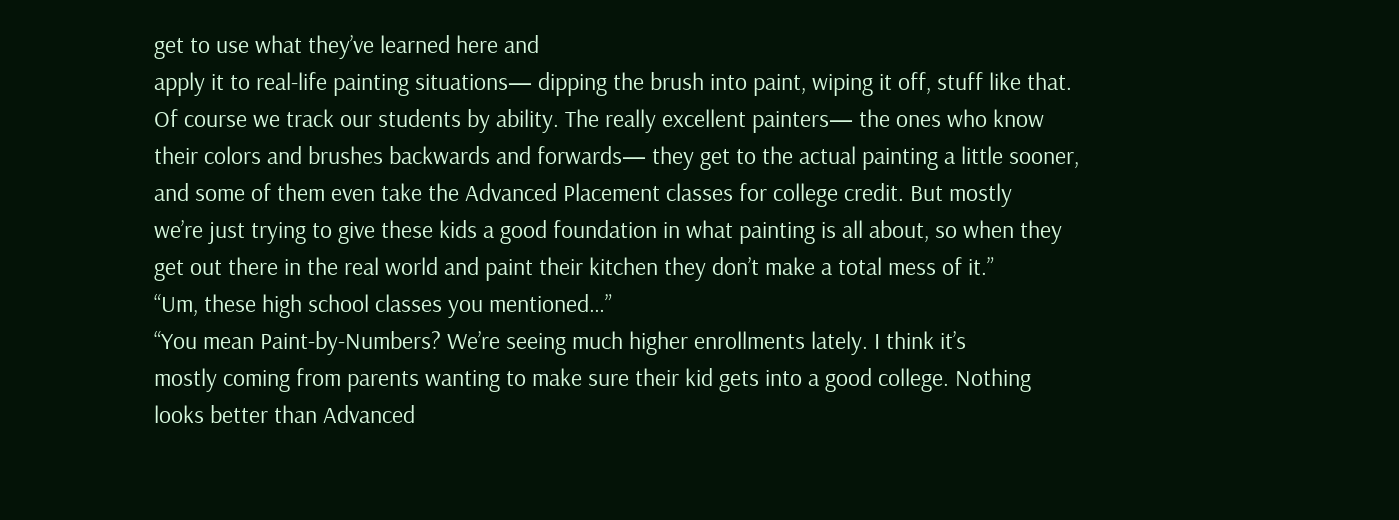get to use what they’ve learned here and
apply it to real-life painting situations— dipping the brush into paint, wiping it off, stuff like that.
Of course we track our students by ability. The really excellent painters— the ones who know
their colors and brushes backwards and forwards— they get to the actual painting a little sooner,
and some of them even take the Advanced Placement classes for college credit. But mostly
we’re just trying to give these kids a good foundation in what painting is all about, so when they
get out there in the real world and paint their kitchen they don’t make a total mess of it.”
“Um, these high school classes you mentioned…”
“You mean Paint-by-Numbers? We’re seeing much higher enrollments lately. I think it’s
mostly coming from parents wanting to make sure their kid gets into a good college. Nothing
looks better than Advanced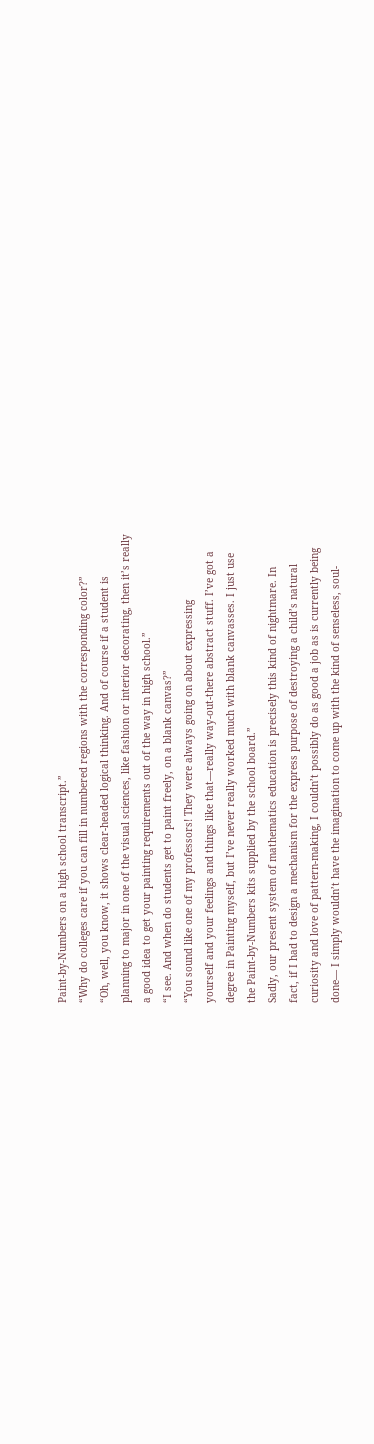Paint-by-Numbers on a high school transcript.”
“Why do colleges care if you can fill in numbered regions with the corresponding color?”
“Oh, well, you know, it shows clear-headed logical thinking. And of course if a student is
planning to major in one of the visual sciences, like fashion or interior decorating, then it’s really
a good idea to get your painting requirements out of the way in high school.”
“I see. And when do students get to paint freely, on a blank canvas?”
“You sound like one of my professors! They were always going on about expressing
yourself and your feelings and things like that—really way-out-there abstract stuff. I’ve got a
degree in Painting myself, but I’ve never really worked much with blank canvasses. I just use
the Paint-by-Numbers kits supplied by the school board.”
Sadly, our present system of mathematics education is precisely this kind of nightmare. In
fact, if I had to design a mechanism for the express purpose of destroying a child’s natural
curiosity and love of pattern-making, I couldn’t possibly do as good a job as is currently being
done— I simply wouldn’t have the imagination to come up with the kind of senseless, soul-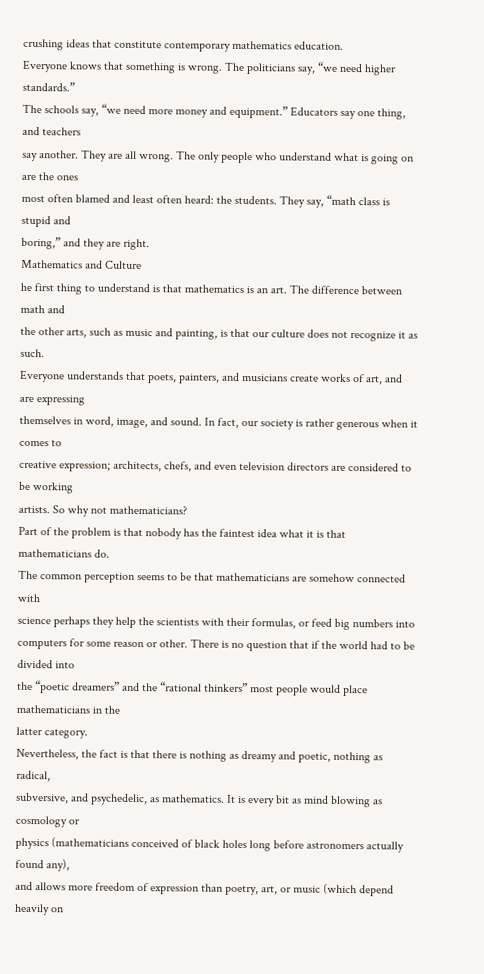crushing ideas that constitute contemporary mathematics education.
Everyone knows that something is wrong. The politicians say, “we need higher standards.”
The schools say, “we need more money and equipment.” Educators say one thing, and teachers
say another. They are all wrong. The only people who understand what is going on are the ones
most often blamed and least often heard: the students. They say, “math class is stupid and
boring,” and they are right.
Mathematics and Culture
he first thing to understand is that mathematics is an art. The difference between math and
the other arts, such as music and painting, is that our culture does not recognize it as such.
Everyone understands that poets, painters, and musicians create works of art, and are expressing
themselves in word, image, and sound. In fact, our society is rather generous when it comes to
creative expression; architects, chefs, and even television directors are considered to be working
artists. So why not mathematicians?
Part of the problem is that nobody has the faintest idea what it is that mathematicians do.
The common perception seems to be that mathematicians are somehow connected with
science perhaps they help the scientists with their formulas, or feed big numbers into
computers for some reason or other. There is no question that if the world had to be divided into
the “poetic dreamers” and the “rational thinkers” most people would place mathematicians in the
latter category.
Nevertheless, the fact is that there is nothing as dreamy and poetic, nothing as radical,
subversive, and psychedelic, as mathematics. It is every bit as mind blowing as cosmology or
physics (mathematicians conceived of black holes long before astronomers actually found any),
and allows more freedom of expression than poetry, art, or music (which depend heavily on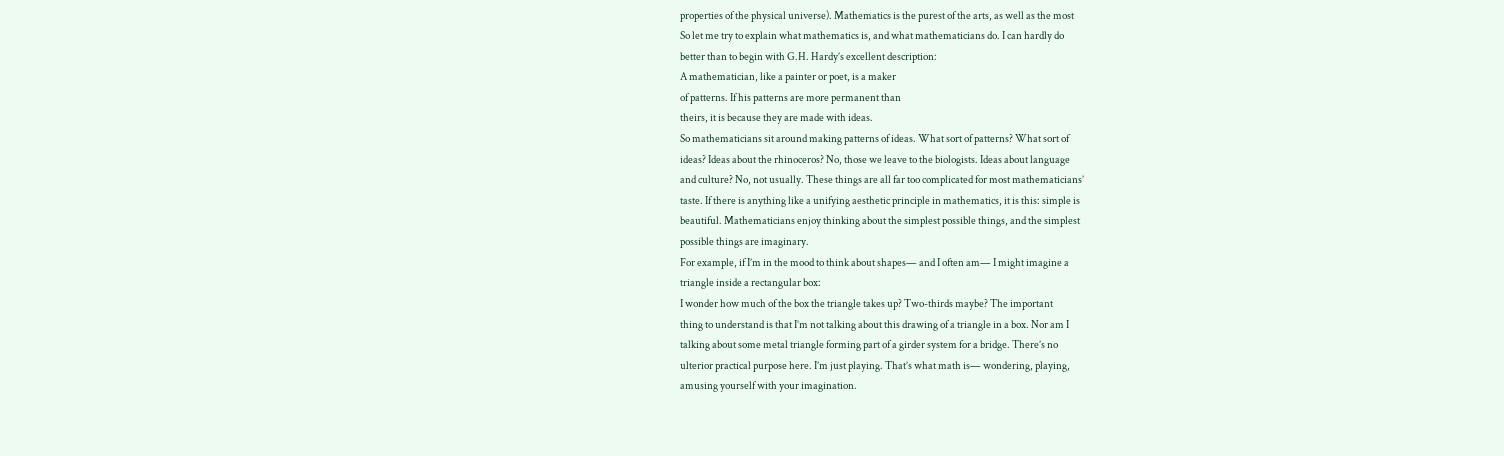properties of the physical universe). Mathematics is the purest of the arts, as well as the most
So let me try to explain what mathematics is, and what mathematicians do. I can hardly do
better than to begin with G.H. Hardy’s excellent description:
A mathematician, like a painter or poet, is a maker
of patterns. If his patterns are more permanent than
theirs, it is because they are made with ideas.
So mathematicians sit around making patterns of ideas. What sort of patterns? What sort of
ideas? Ideas about the rhinoceros? No, those we leave to the biologists. Ideas about language
and culture? No, not usually. These things are all far too complicated for most mathematicians’
taste. If there is anything like a unifying aesthetic principle in mathematics, it is this: simple is
beautiful. Mathematicians enjoy thinking about the simplest possible things, and the simplest
possible things are imaginary.
For example, if I’m in the mood to think about shapes— and I often am— I might imagine a
triangle inside a rectangular box:
I wonder how much of the box the triangle takes up? Two-thirds maybe? The important
thing to understand is that I’m not talking about this drawing of a triangle in a box. Nor am I
talking about some metal triangle forming part of a girder system for a bridge. There’s no
ulterior practical purpose here. I’m just playing. That’s what math is— wondering, playing,
amusing yourself with your imagination.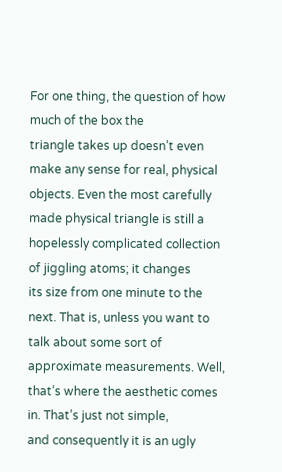For one thing, the question of how much of the box the
triangle takes up doesn’t even make any sense for real, physical objects. Even the most carefully
made physical triangle is still a hopelessly complicated collection of jiggling atoms; it changes
its size from one minute to the next. That is, unless you want to talk about some sort of
approximate measurements. Well, that’s where the aesthetic comes in. That’s just not simple,
and consequently it is an ugly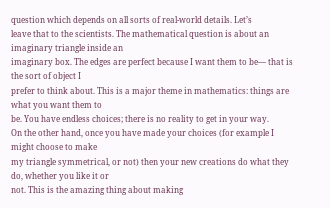question which depends on all sorts of real-world details. Let’s
leave that to the scientists. The mathematical question is about an imaginary triangle inside an
imaginary box. The edges are perfect because I want them to be— that is the sort of object I
prefer to think about. This is a major theme in mathematics: things are what you want them to
be. You have endless choices; there is no reality to get in your way.
On the other hand, once you have made your choices (for example I might choose to make
my triangle symmetrical, or not) then your new creations do what they do, whether you like it or
not. This is the amazing thing about making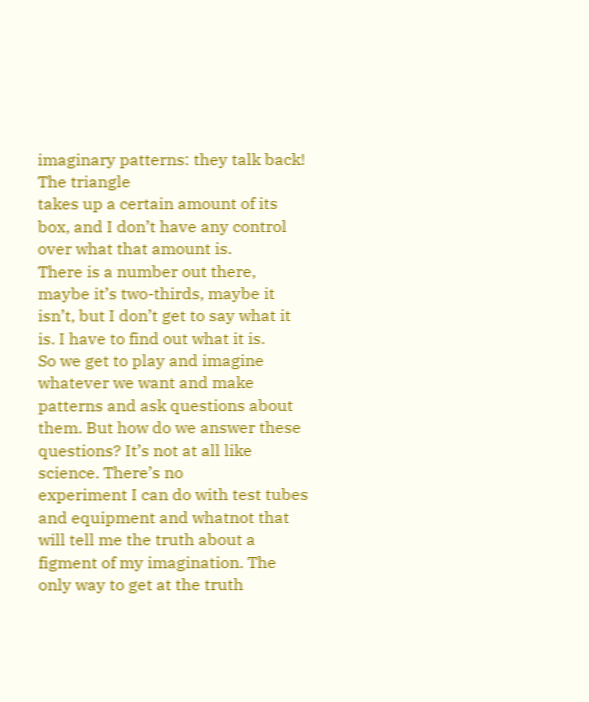imaginary patterns: they talk back! The triangle
takes up a certain amount of its box, and I don’t have any control over what that amount is.
There is a number out there, maybe it’s two-thirds, maybe it isn’t, but I don’t get to say what it
is. I have to find out what it is.
So we get to play and imagine whatever we want and make patterns and ask questions about
them. But how do we answer these questions? It’s not at all like science. There’s no
experiment I can do with test tubes and equipment and whatnot that will tell me the truth about a
figment of my imagination. The only way to get at the truth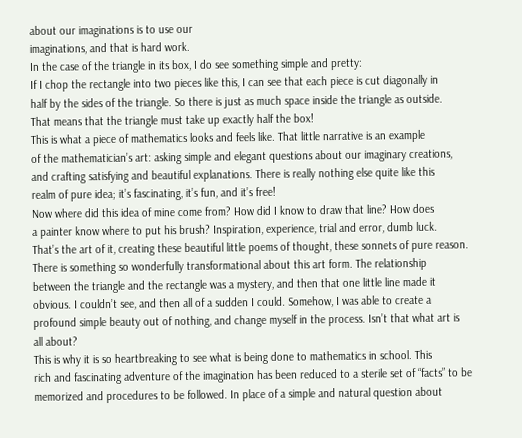about our imaginations is to use our
imaginations, and that is hard work.
In the case of the triangle in its box, I do see something simple and pretty:
If I chop the rectangle into two pieces like this, I can see that each piece is cut diagonally in
half by the sides of the triangle. So there is just as much space inside the triangle as outside.
That means that the triangle must take up exactly half the box!
This is what a piece of mathematics looks and feels like. That little narrative is an example
of the mathematician’s art: asking simple and elegant questions about our imaginary creations,
and crafting satisfying and beautiful explanations. There is really nothing else quite like this
realm of pure idea; it’s fascinating, it’s fun, and it’s free!
Now where did this idea of mine come from? How did I know to draw that line? How does
a painter know where to put his brush? Inspiration, experience, trial and error, dumb luck.
That’s the art of it, creating these beautiful little poems of thought, these sonnets of pure reason.
There is something so wonderfully transformational about this art form. The relationship
between the triangle and the rectangle was a mystery, and then that one little line made it
obvious. I couldn’t see, and then all of a sudden I could. Somehow, I was able to create a
profound simple beauty out of nothing, and change myself in the process. Isn’t that what art is
all about?
This is why it is so heartbreaking to see what is being done to mathematics in school. This
rich and fascinating adventure of the imagination has been reduced to a sterile set of “facts” to be
memorized and procedures to be followed. In place of a simple and natural question about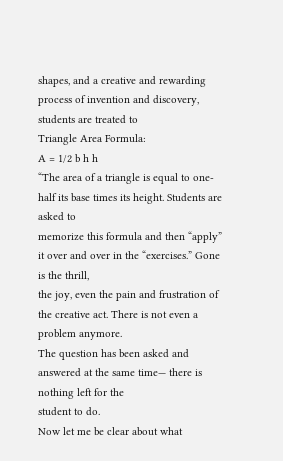shapes, and a creative and rewarding process of invention and discovery, students are treated to
Triangle Area Formula:
A = 1/2 b h h
“The area of a triangle is equal to one-half its base times its height. Students are asked to
memorize this formula and then “apply” it over and over in the “exercises.” Gone is the thrill,
the joy, even the pain and frustration of the creative act. There is not even a problem anymore.
The question has been asked and answered at the same time— there is nothing left for the
student to do.
Now let me be clear about what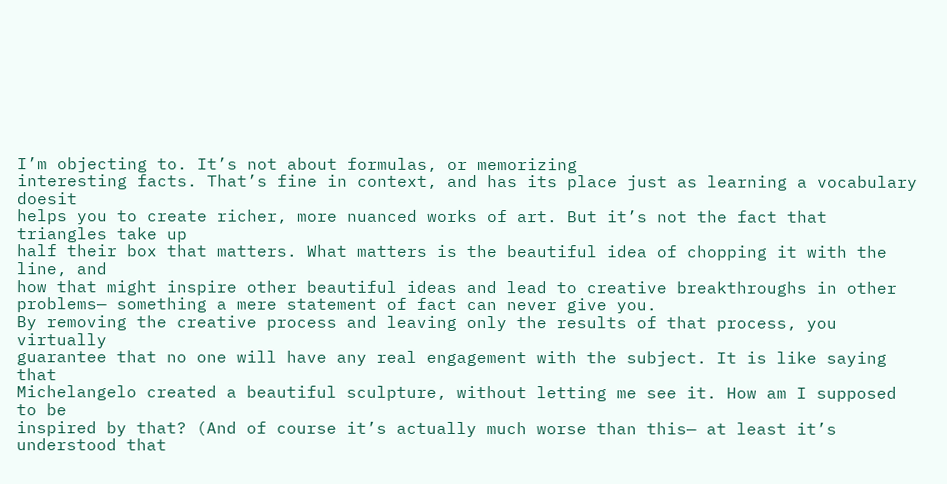I’m objecting to. It’s not about formulas, or memorizing
interesting facts. That’s fine in context, and has its place just as learning a vocabulary doesit
helps you to create richer, more nuanced works of art. But it’s not the fact that triangles take up
half their box that matters. What matters is the beautiful idea of chopping it with the line, and
how that might inspire other beautiful ideas and lead to creative breakthroughs in other
problems— something a mere statement of fact can never give you.
By removing the creative process and leaving only the results of that process, you virtually
guarantee that no one will have any real engagement with the subject. It is like saying that
Michelangelo created a beautiful sculpture, without letting me see it. How am I supposed to be
inspired by that? (And of course it’s actually much worse than this— at least it’s understood that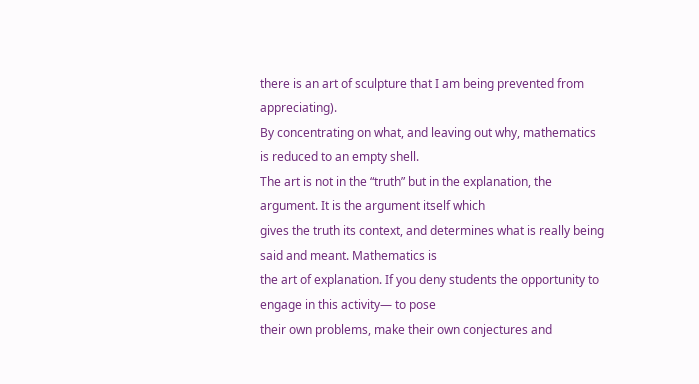there is an art of sculpture that I am being prevented from appreciating).
By concentrating on what, and leaving out why, mathematics is reduced to an empty shell.
The art is not in the “truth” but in the explanation, the argument. It is the argument itself which
gives the truth its context, and determines what is really being said and meant. Mathematics is
the art of explanation. If you deny students the opportunity to engage in this activity— to pose
their own problems, make their own conjectures and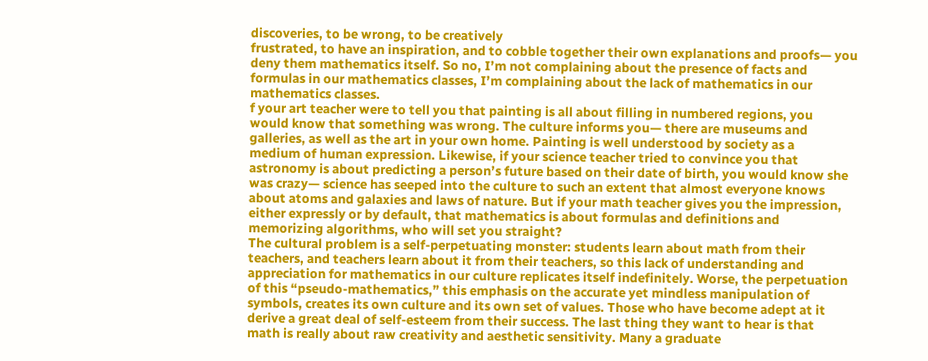discoveries, to be wrong, to be creatively
frustrated, to have an inspiration, and to cobble together their own explanations and proofs— you
deny them mathematics itself. So no, I’m not complaining about the presence of facts and
formulas in our mathematics classes, I’m complaining about the lack of mathematics in our
mathematics classes.
f your art teacher were to tell you that painting is all about filling in numbered regions, you
would know that something was wrong. The culture informs you— there are museums and
galleries, as well as the art in your own home. Painting is well understood by society as a
medium of human expression. Likewise, if your science teacher tried to convince you that
astronomy is about predicting a person’s future based on their date of birth, you would know she
was crazy— science has seeped into the culture to such an extent that almost everyone knows
about atoms and galaxies and laws of nature. But if your math teacher gives you the impression,
either expressly or by default, that mathematics is about formulas and definitions and
memorizing algorithms, who will set you straight?
The cultural problem is a self-perpetuating monster: students learn about math from their
teachers, and teachers learn about it from their teachers, so this lack of understanding and
appreciation for mathematics in our culture replicates itself indefinitely. Worse, the perpetuation
of this “pseudo-mathematics,” this emphasis on the accurate yet mindless manipulation of
symbols, creates its own culture and its own set of values. Those who have become adept at it
derive a great deal of self-esteem from their success. The last thing they want to hear is that
math is really about raw creativity and aesthetic sensitivity. Many a graduate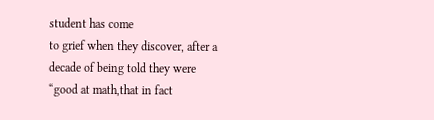student has come
to grief when they discover, after a decade of being told they were “good at math,that in fact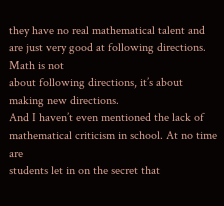they have no real mathematical talent and are just very good at following directions. Math is not
about following directions, it’s about making new directions.
And I haven’t even mentioned the lack of mathematical criticism in school. At no time are
students let in on the secret that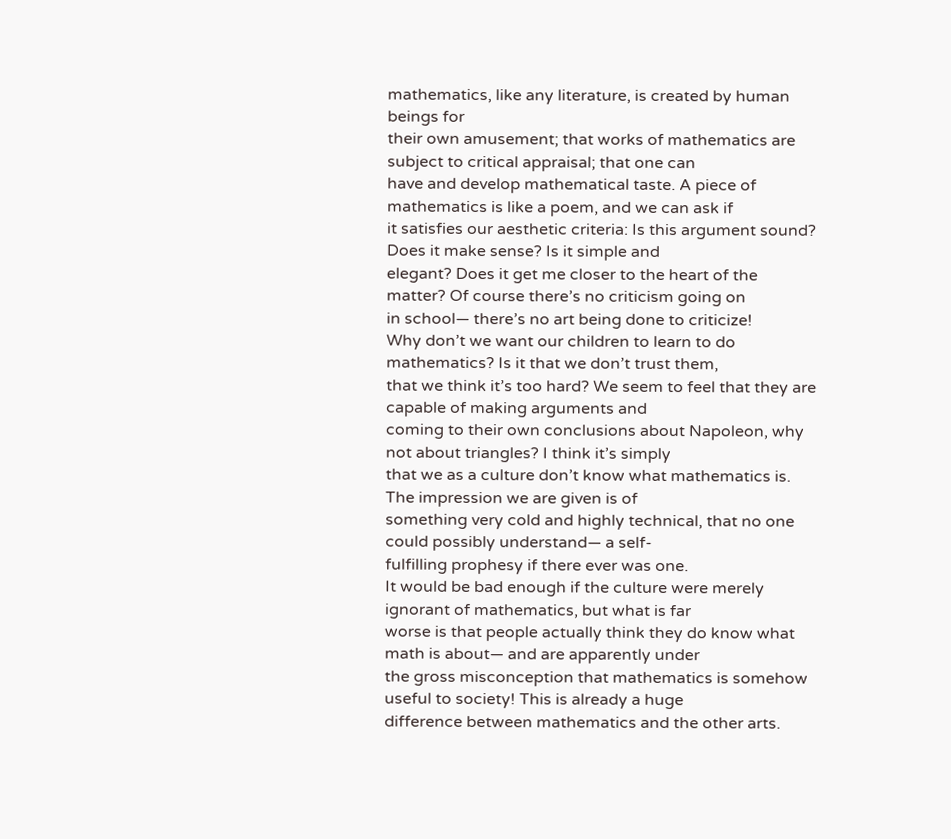mathematics, like any literature, is created by human beings for
their own amusement; that works of mathematics are subject to critical appraisal; that one can
have and develop mathematical taste. A piece of mathematics is like a poem, and we can ask if
it satisfies our aesthetic criteria: Is this argument sound? Does it make sense? Is it simple and
elegant? Does it get me closer to the heart of the matter? Of course there’s no criticism going on
in school— there’s no art being done to criticize!
Why don’t we want our children to learn to do mathematics? Is it that we don’t trust them,
that we think it’s too hard? We seem to feel that they are capable of making arguments and
coming to their own conclusions about Napoleon, why not about triangles? I think it’s simply
that we as a culture don’t know what mathematics is. The impression we are given is of
something very cold and highly technical, that no one could possibly understand— a self-
fulfilling prophesy if there ever was one.
It would be bad enough if the culture were merely ignorant of mathematics, but what is far
worse is that people actually think they do know what math is about— and are apparently under
the gross misconception that mathematics is somehow useful to society! This is already a huge
difference between mathematics and the other arts.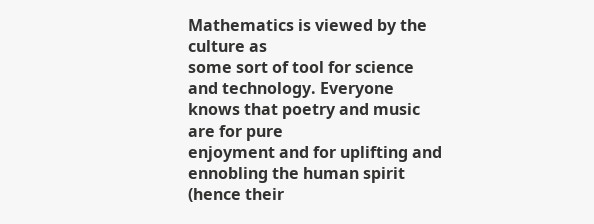Mathematics is viewed by the culture as
some sort of tool for science and technology. Everyone knows that poetry and music are for pure
enjoyment and for uplifting and ennobling the human spirit (hence their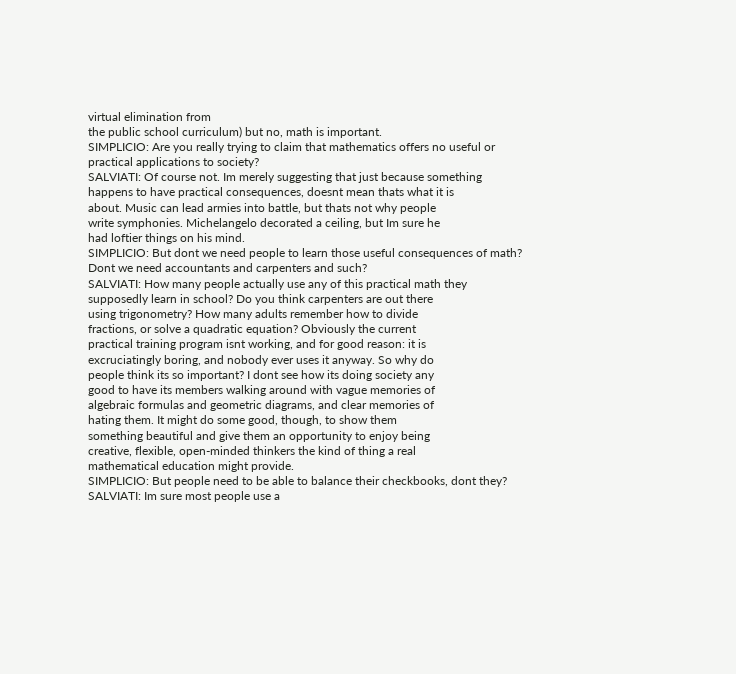virtual elimination from
the public school curriculum) but no, math is important.
SIMPLICIO: Are you really trying to claim that mathematics offers no useful or
practical applications to society?
SALVIATI: Of course not. Im merely suggesting that just because something
happens to have practical consequences, doesnt mean thats what it is
about. Music can lead armies into battle, but thats not why people
write symphonies. Michelangelo decorated a ceiling, but Im sure he
had loftier things on his mind.
SIMPLICIO: But dont we need people to learn those useful consequences of math?
Dont we need accountants and carpenters and such?
SALVIATI: How many people actually use any of this practical math they
supposedly learn in school? Do you think carpenters are out there
using trigonometry? How many adults remember how to divide
fractions, or solve a quadratic equation? Obviously the current
practical training program isnt working, and for good reason: it is
excruciatingly boring, and nobody ever uses it anyway. So why do
people think its so important? I dont see how its doing society any
good to have its members walking around with vague memories of
algebraic formulas and geometric diagrams, and clear memories of
hating them. It might do some good, though, to show them
something beautiful and give them an opportunity to enjoy being
creative, flexible, open-minded thinkers the kind of thing a real
mathematical education might provide.
SIMPLICIO: But people need to be able to balance their checkbooks, dont they?
SALVIATI: Im sure most people use a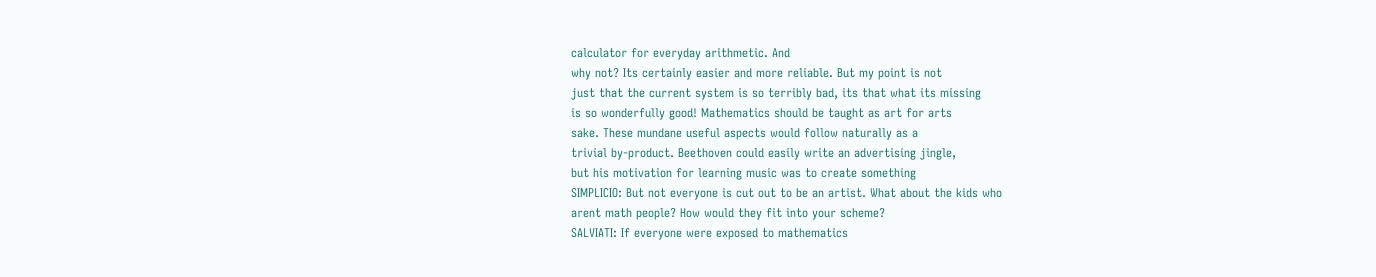calculator for everyday arithmetic. And
why not? Its certainly easier and more reliable. But my point is not
just that the current system is so terribly bad, its that what its missing
is so wonderfully good! Mathematics should be taught as art for arts
sake. These mundane useful aspects would follow naturally as a
trivial by-product. Beethoven could easily write an advertising jingle,
but his motivation for learning music was to create something
SIMPLICIO: But not everyone is cut out to be an artist. What about the kids who
arent math people? How would they fit into your scheme?
SALVIATI: If everyone were exposed to mathematics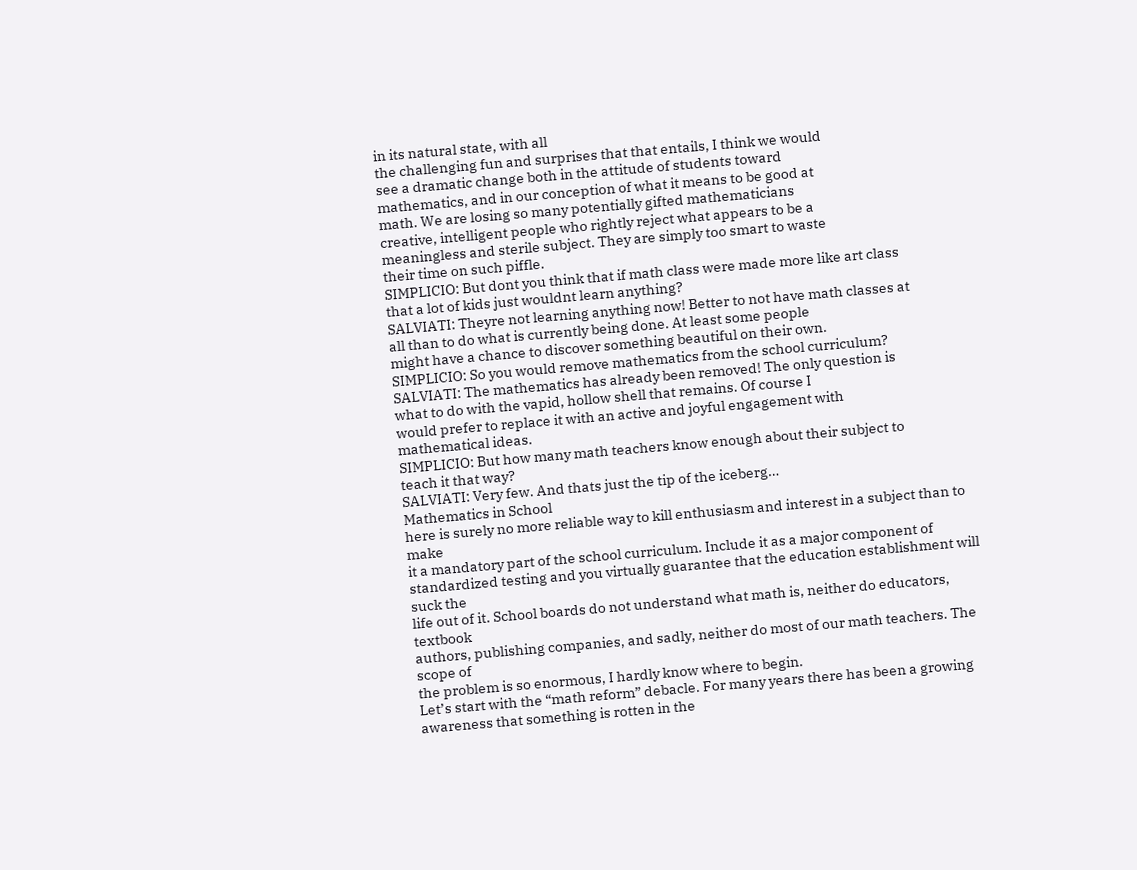in its natural state, with all
the challenging fun and surprises that that entails, I think we would
see a dramatic change both in the attitude of students toward
mathematics, and in our conception of what it means to be good at
math. We are losing so many potentially gifted mathematicians
creative, intelligent people who rightly reject what appears to be a
meaningless and sterile subject. They are simply too smart to waste
their time on such piffle.
SIMPLICIO: But dont you think that if math class were made more like art class
that a lot of kids just wouldnt learn anything?
SALVIATI: Theyre not learning anything now! Better to not have math classes at
all than to do what is currently being done. At least some people
might have a chance to discover something beautiful on their own.
SIMPLICIO: So you would remove mathematics from the school curriculum?
SALVIATI: The mathematics has already been removed! The only question is
what to do with the vapid, hollow shell that remains. Of course I
would prefer to replace it with an active and joyful engagement with
mathematical ideas.
SIMPLICIO: But how many math teachers know enough about their subject to
teach it that way?
SALVIATI: Very few. And thats just the tip of the iceberg…
Mathematics in School
here is surely no more reliable way to kill enthusiasm and interest in a subject than to make
it a mandatory part of the school curriculum. Include it as a major component of
standardized testing and you virtually guarantee that the education establishment will suck the
life out of it. School boards do not understand what math is, neither do educators, textbook
authors, publishing companies, and sadly, neither do most of our math teachers. The scope of
the problem is so enormous, I hardly know where to begin.
Let’s start with the “math reform” debacle. For many years there has been a growing
awareness that something is rotten in the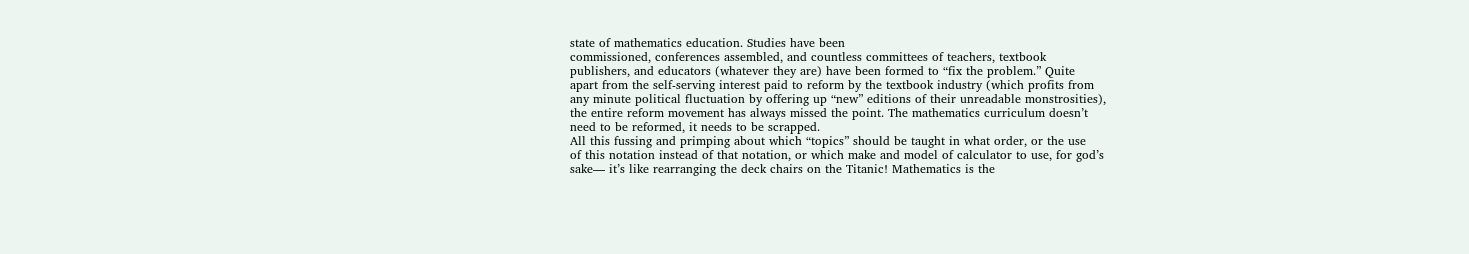state of mathematics education. Studies have been
commissioned, conferences assembled, and countless committees of teachers, textbook
publishers, and educators (whatever they are) have been formed to “fix the problem.” Quite
apart from the self-serving interest paid to reform by the textbook industry (which profits from
any minute political fluctuation by offering up “new” editions of their unreadable monstrosities),
the entire reform movement has always missed the point. The mathematics curriculum doesn’t
need to be reformed, it needs to be scrapped.
All this fussing and primping about which “topics” should be taught in what order, or the use
of this notation instead of that notation, or which make and model of calculator to use, for god’s
sake— it’s like rearranging the deck chairs on the Titanic! Mathematics is the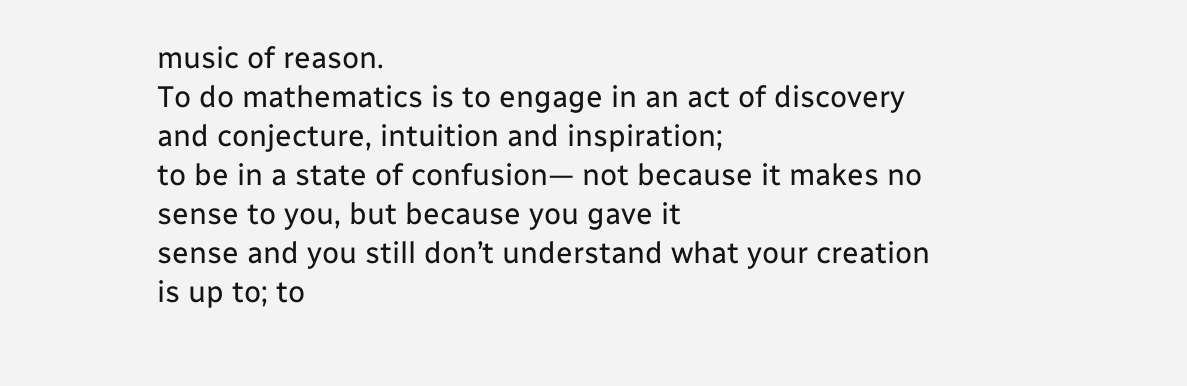music of reason.
To do mathematics is to engage in an act of discovery and conjecture, intuition and inspiration;
to be in a state of confusion— not because it makes no sense to you, but because you gave it
sense and you still don’t understand what your creation is up to; to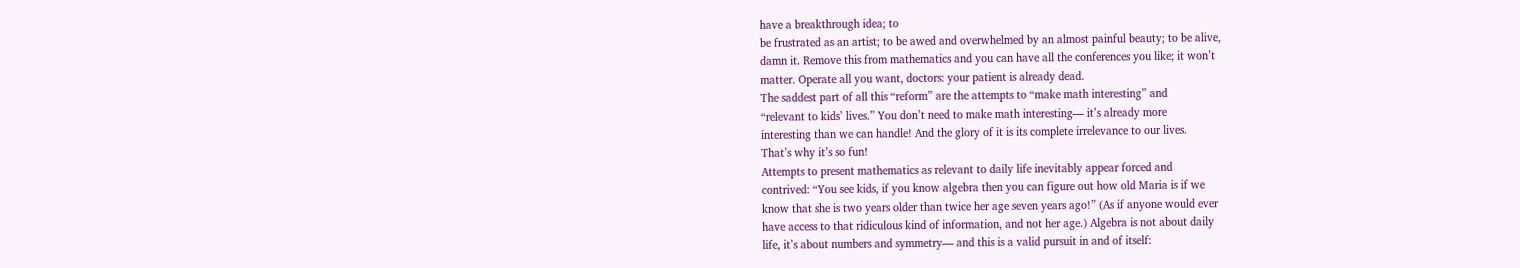have a breakthrough idea; to
be frustrated as an artist; to be awed and overwhelmed by an almost painful beauty; to be alive,
damn it. Remove this from mathematics and you can have all the conferences you like; it won’t
matter. Operate all you want, doctors: your patient is already dead.
The saddest part of all this “reform” are the attempts to “make math interesting” and
“relevant to kids’ lives.” You don’t need to make math interesting— it’s already more
interesting than we can handle! And the glory of it is its complete irrelevance to our lives.
That’s why it’s so fun!
Attempts to present mathematics as relevant to daily life inevitably appear forced and
contrived: “You see kids, if you know algebra then you can figure out how old Maria is if we
know that she is two years older than twice her age seven years ago!” (As if anyone would ever
have access to that ridiculous kind of information, and not her age.) Algebra is not about daily
life, it’s about numbers and symmetry— and this is a valid pursuit in and of itself: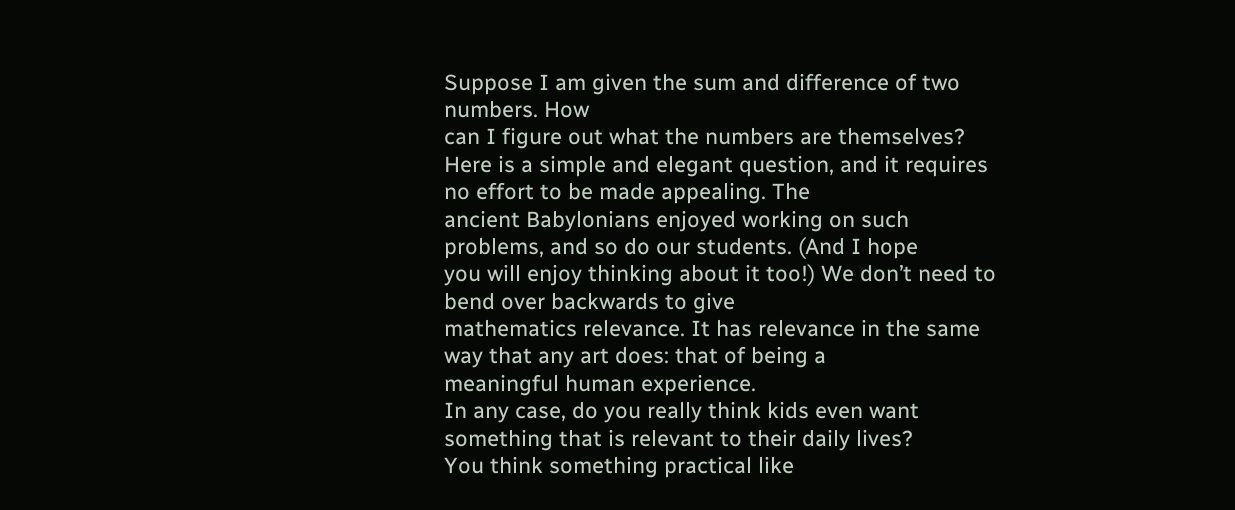Suppose I am given the sum and difference of two numbers. How
can I figure out what the numbers are themselves?
Here is a simple and elegant question, and it requires no effort to be made appealing. The
ancient Babylonians enjoyed working on such problems, and so do our students. (And I hope
you will enjoy thinking about it too!) We don’t need to bend over backwards to give
mathematics relevance. It has relevance in the same way that any art does: that of being a
meaningful human experience.
In any case, do you really think kids even want something that is relevant to their daily lives?
You think something practical like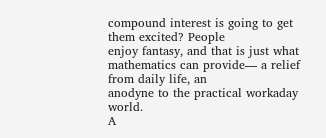compound interest is going to get them excited? People
enjoy fantasy, and that is just what mathematics can provide— a relief from daily life, an
anodyne to the practical workaday world.
A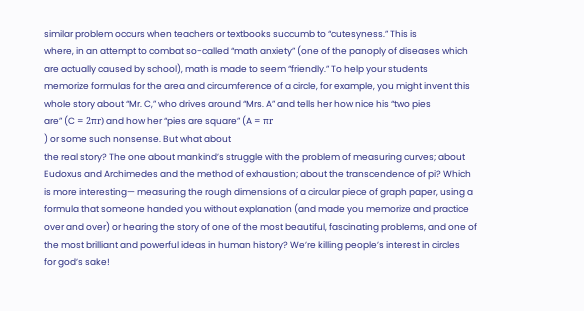similar problem occurs when teachers or textbooks succumb to “cutesyness.” This is
where, in an attempt to combat so-called “math anxiety” (one of the panoply of diseases which
are actually caused by school), math is made to seem “friendly.” To help your students
memorize formulas for the area and circumference of a circle, for example, you might invent this
whole story about “Mr. C,” who drives around “Mrs. A” and tells her how nice his “two pies
are” (C = 2πr) and how her “pies are square” (A = πr
) or some such nonsense. But what about
the real story? The one about mankind’s struggle with the problem of measuring curves; about
Eudoxus and Archimedes and the method of exhaustion; about the transcendence of pi? Which
is more interesting— measuring the rough dimensions of a circular piece of graph paper, using a
formula that someone handed you without explanation (and made you memorize and practice
over and over) or hearing the story of one of the most beautiful, fascinating problems, and one of
the most brilliant and powerful ideas in human history? We’re killing people’s interest in circles
for god’s sake!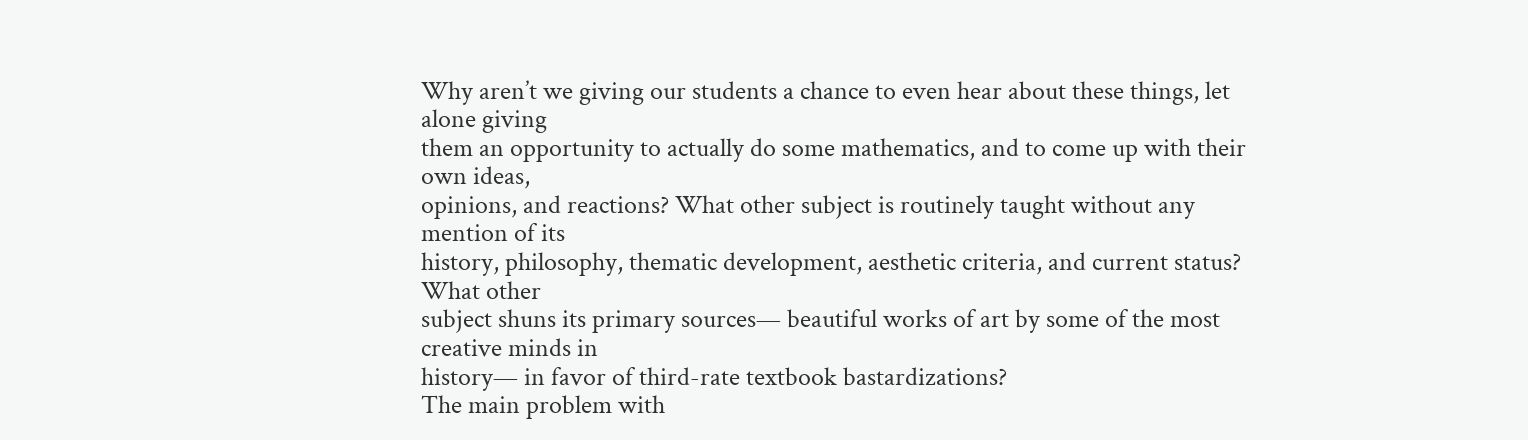Why aren’t we giving our students a chance to even hear about these things, let alone giving
them an opportunity to actually do some mathematics, and to come up with their own ideas,
opinions, and reactions? What other subject is routinely taught without any mention of its
history, philosophy, thematic development, aesthetic criteria, and current status? What other
subject shuns its primary sources— beautiful works of art by some of the most creative minds in
history— in favor of third-rate textbook bastardizations?
The main problem with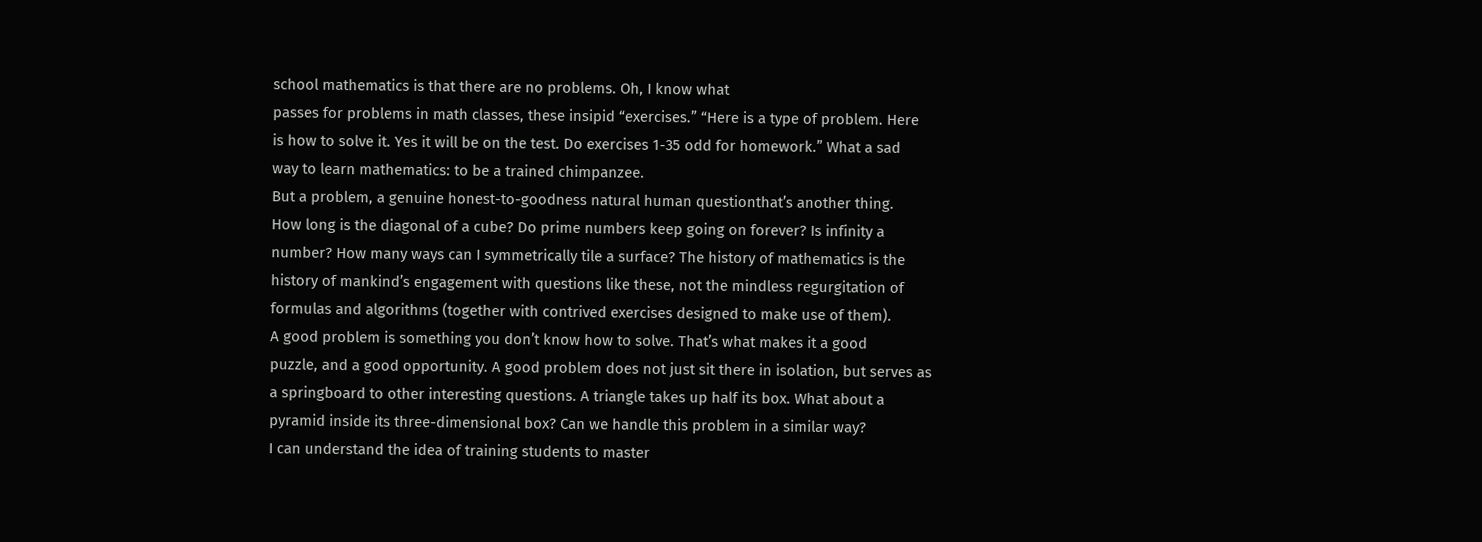school mathematics is that there are no problems. Oh, I know what
passes for problems in math classes, these insipid “exercises.” “Here is a type of problem. Here
is how to solve it. Yes it will be on the test. Do exercises 1-35 odd for homework.” What a sad
way to learn mathematics: to be a trained chimpanzee.
But a problem, a genuine honest-to-goodness natural human questionthat’s another thing.
How long is the diagonal of a cube? Do prime numbers keep going on forever? Is infinity a
number? How many ways can I symmetrically tile a surface? The history of mathematics is the
history of mankind’s engagement with questions like these, not the mindless regurgitation of
formulas and algorithms (together with contrived exercises designed to make use of them).
A good problem is something you don’t know how to solve. That’s what makes it a good
puzzle, and a good opportunity. A good problem does not just sit there in isolation, but serves as
a springboard to other interesting questions. A triangle takes up half its box. What about a
pyramid inside its three-dimensional box? Can we handle this problem in a similar way?
I can understand the idea of training students to master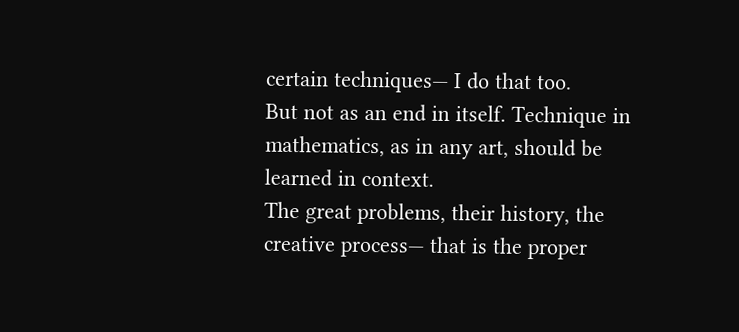certain techniques— I do that too.
But not as an end in itself. Technique in mathematics, as in any art, should be learned in context.
The great problems, their history, the creative process— that is the proper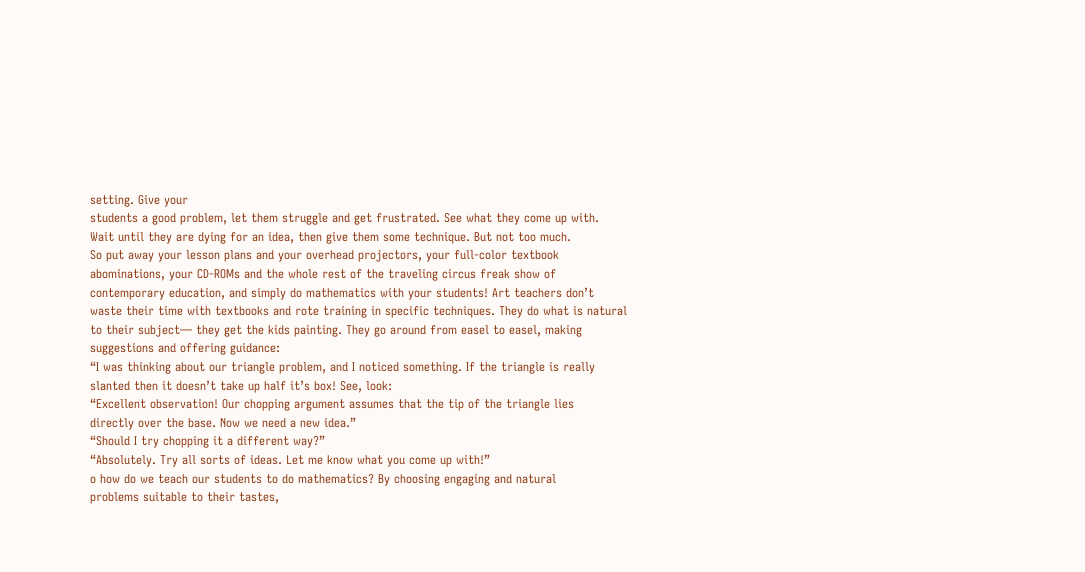setting. Give your
students a good problem, let them struggle and get frustrated. See what they come up with.
Wait until they are dying for an idea, then give them some technique. But not too much.
So put away your lesson plans and your overhead projectors, your full-color textbook
abominations, your CD-ROMs and the whole rest of the traveling circus freak show of
contemporary education, and simply do mathematics with your students! Art teachers don’t
waste their time with textbooks and rote training in specific techniques. They do what is natural
to their subject— they get the kids painting. They go around from easel to easel, making
suggestions and offering guidance:
“I was thinking about our triangle problem, and I noticed something. If the triangle is really
slanted then it doesn’t take up half it’s box! See, look:
“Excellent observation! Our chopping argument assumes that the tip of the triangle lies
directly over the base. Now we need a new idea.”
“Should I try chopping it a different way?”
“Absolutely. Try all sorts of ideas. Let me know what you come up with!”
o how do we teach our students to do mathematics? By choosing engaging and natural
problems suitable to their tastes,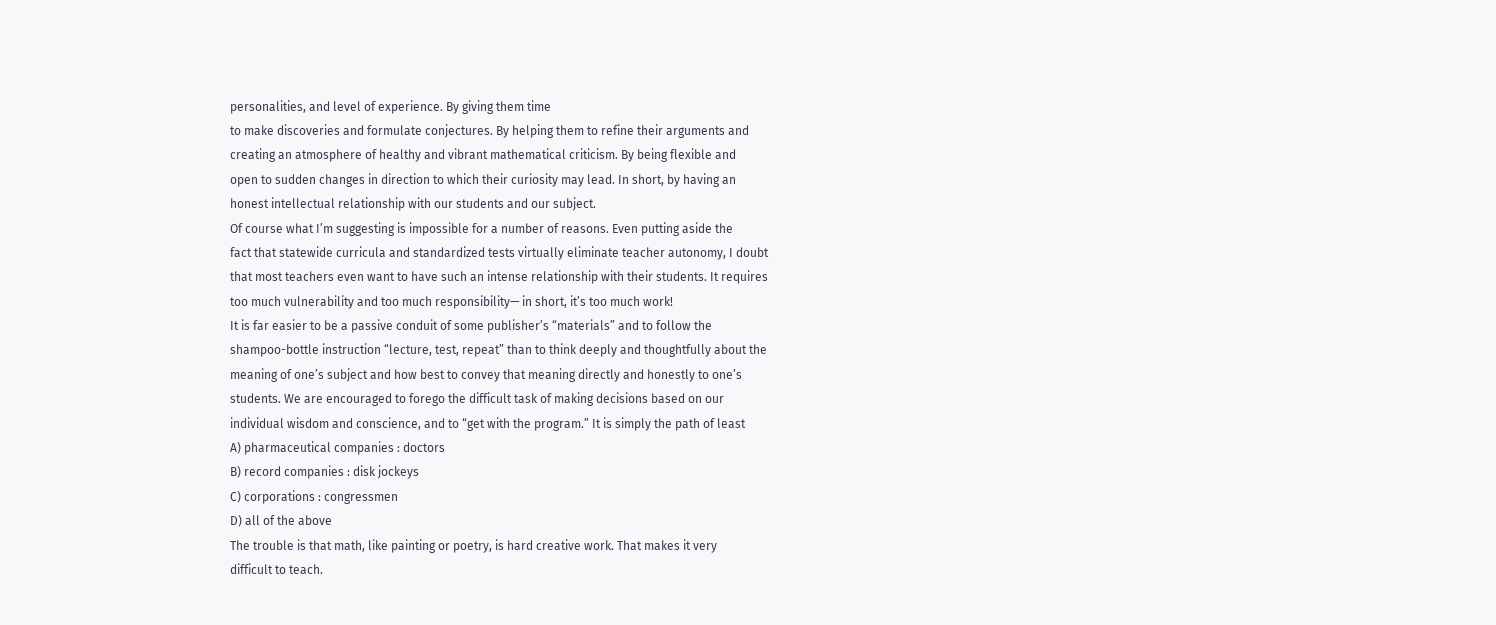personalities, and level of experience. By giving them time
to make discoveries and formulate conjectures. By helping them to refine their arguments and
creating an atmosphere of healthy and vibrant mathematical criticism. By being flexible and
open to sudden changes in direction to which their curiosity may lead. In short, by having an
honest intellectual relationship with our students and our subject.
Of course what I’m suggesting is impossible for a number of reasons. Even putting aside the
fact that statewide curricula and standardized tests virtually eliminate teacher autonomy, I doubt
that most teachers even want to have such an intense relationship with their students. It requires
too much vulnerability and too much responsibility— in short, it’s too much work!
It is far easier to be a passive conduit of some publisher’s “materials” and to follow the
shampoo-bottle instruction “lecture, test, repeat” than to think deeply and thoughtfully about the
meaning of one’s subject and how best to convey that meaning directly and honestly to one’s
students. We are encouraged to forego the difficult task of making decisions based on our
individual wisdom and conscience, and to “get with the program.” It is simply the path of least
A) pharmaceutical companies : doctors
B) record companies : disk jockeys
C) corporations : congressmen
D) all of the above
The trouble is that math, like painting or poetry, is hard creative work. That makes it very
difficult to teach.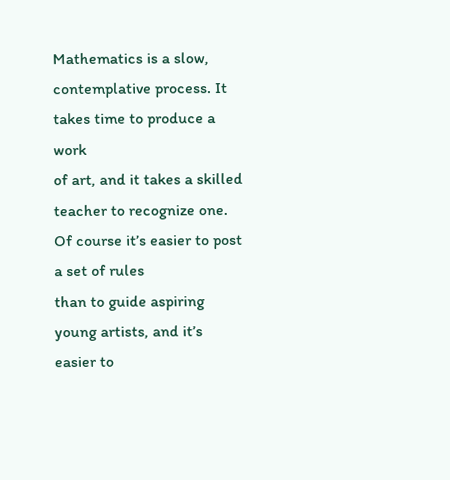Mathematics is a slow, contemplative process. It takes time to produce a work
of art, and it takes a skilled teacher to recognize one. Of course it’s easier to post a set of rules
than to guide aspiring young artists, and it’s easier to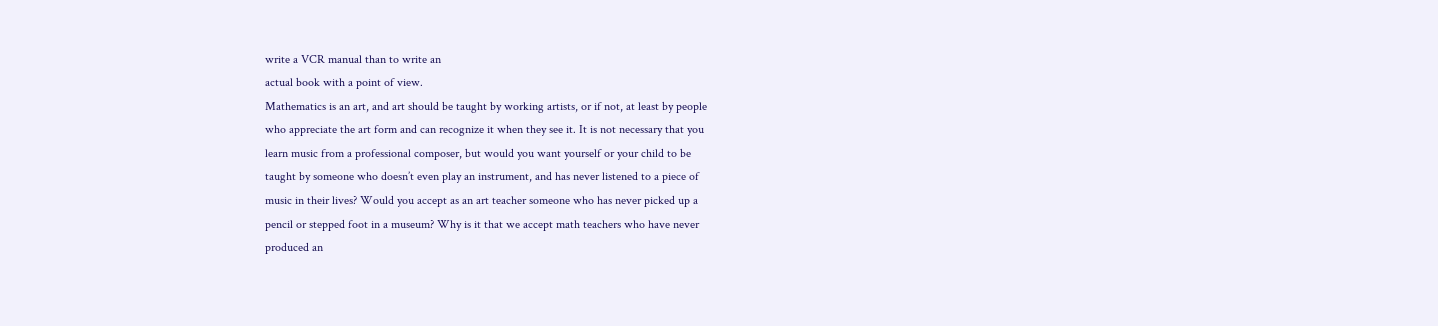write a VCR manual than to write an
actual book with a point of view.
Mathematics is an art, and art should be taught by working artists, or if not, at least by people
who appreciate the art form and can recognize it when they see it. It is not necessary that you
learn music from a professional composer, but would you want yourself or your child to be
taught by someone who doesn’t even play an instrument, and has never listened to a piece of
music in their lives? Would you accept as an art teacher someone who has never picked up a
pencil or stepped foot in a museum? Why is it that we accept math teachers who have never
produced an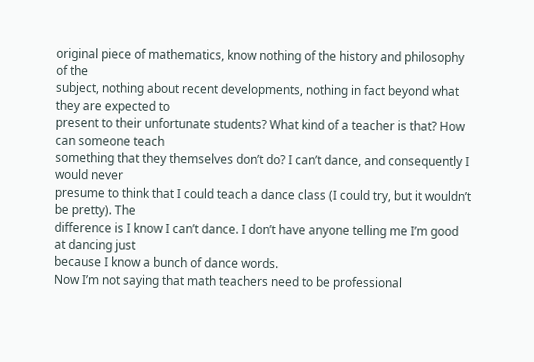original piece of mathematics, know nothing of the history and philosophy of the
subject, nothing about recent developments, nothing in fact beyond what they are expected to
present to their unfortunate students? What kind of a teacher is that? How can someone teach
something that they themselves don’t do? I can’t dance, and consequently I would never
presume to think that I could teach a dance class (I could try, but it wouldn’t be pretty). The
difference is I know I can’t dance. I don’t have anyone telling me I’m good at dancing just
because I know a bunch of dance words.
Now I’m not saying that math teachers need to be professional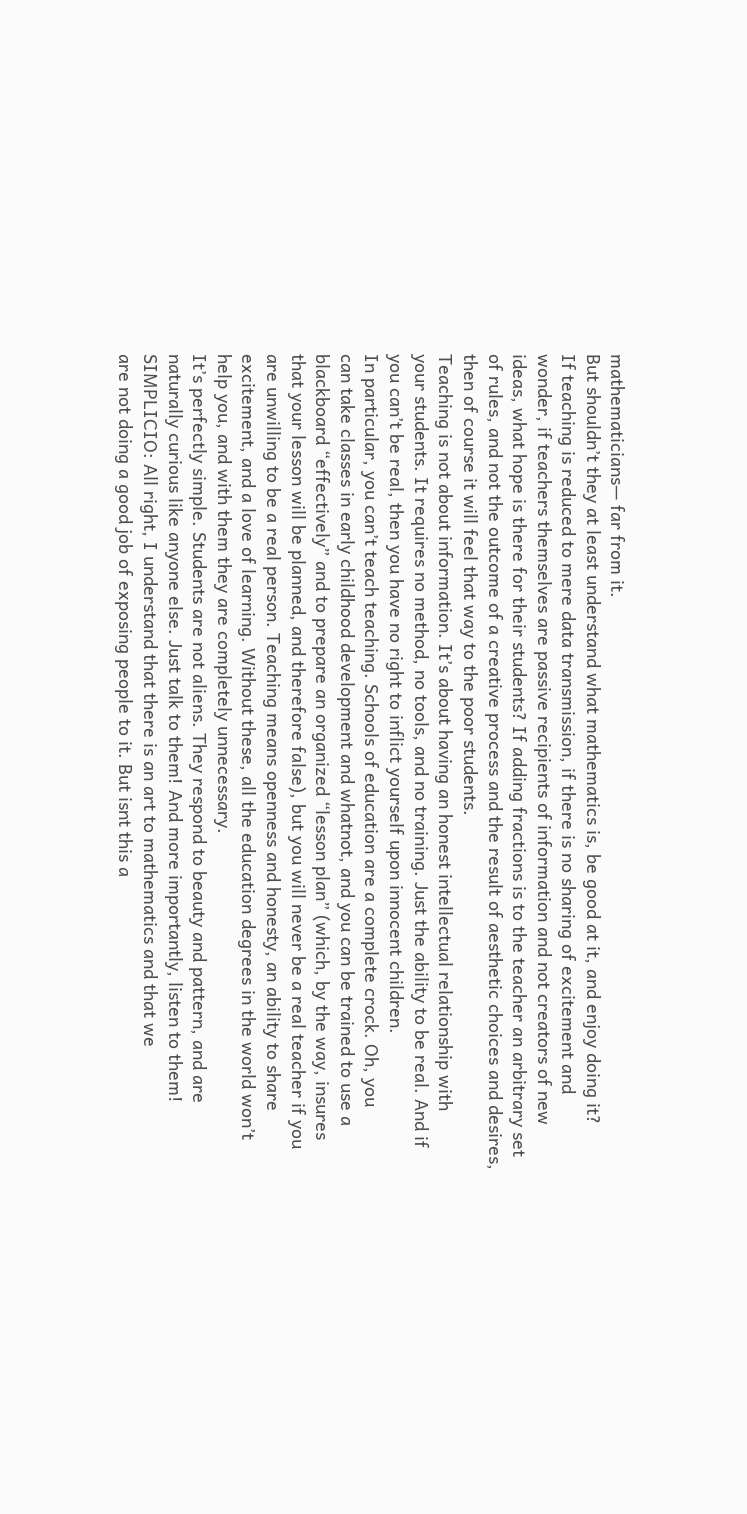mathematicians— far from it.
But shouldn’t they at least understand what mathematics is, be good at it, and enjoy doing it?
If teaching is reduced to mere data transmission, if there is no sharing of excitement and
wonder, if teachers themselves are passive recipients of information and not creators of new
ideas, what hope is there for their students? If adding fractions is to the teacher an arbitrary set
of rules, and not the outcome of a creative process and the result of aesthetic choices and desires,
then of course it will feel that way to the poor students.
Teaching is not about information. It’s about having an honest intellectual relationship with
your students. It requires no method, no tools, and no training. Just the ability to be real. And if
you can’t be real, then you have no right to inflict yourself upon innocent children.
In particular, you can’t teach teaching. Schools of education are a complete crock. Oh, you
can take classes in early childhood development and whatnot, and you can be trained to use a
blackboard “effectively” and to prepare an organized “lesson plan” (which, by the way, insures
that your lesson will be planned, and therefore false), but you will never be a real teacher if you
are unwilling to be a real person. Teaching means openness and honesty, an ability to share
excitement, and a love of learning. Without these, all the education degrees in the world won’t
help you, and with them they are completely unnecessary.
It’s perfectly simple. Students are not aliens. They respond to beauty and pattern, and are
naturally curious like anyone else. Just talk to them! And more importantly, listen to them!
SIMPLICIO: All right, I understand that there is an art to mathematics and that we
are not doing a good job of exposing people to it. But isnt this a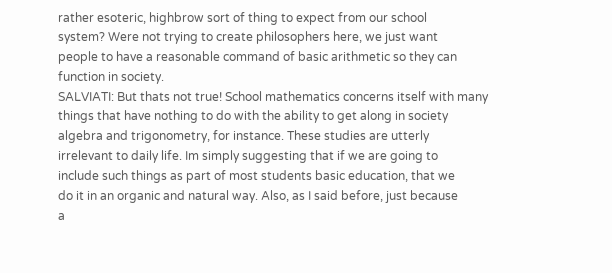rather esoteric, highbrow sort of thing to expect from our school
system? Were not trying to create philosophers here, we just want
people to have a reasonable command of basic arithmetic so they can
function in society.
SALVIATI: But thats not true! School mathematics concerns itself with many
things that have nothing to do with the ability to get along in society
algebra and trigonometry, for instance. These studies are utterly
irrelevant to daily life. Im simply suggesting that if we are going to
include such things as part of most students basic education, that we
do it in an organic and natural way. Also, as I said before, just because
a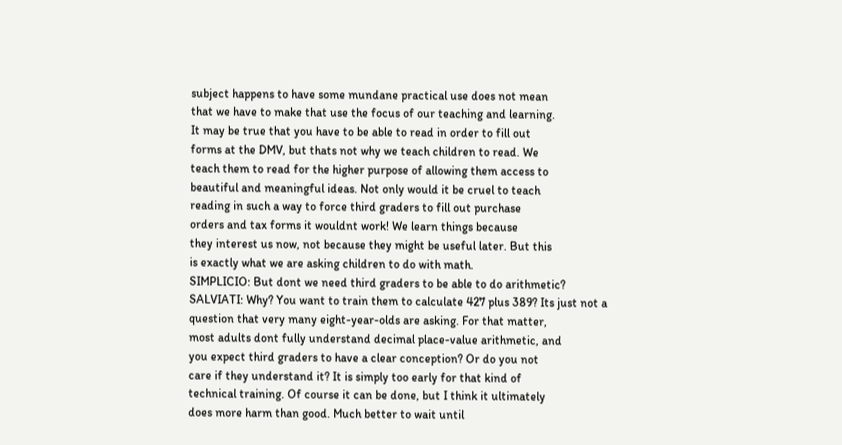subject happens to have some mundane practical use does not mean
that we have to make that use the focus of our teaching and learning.
It may be true that you have to be able to read in order to fill out
forms at the DMV, but thats not why we teach children to read. We
teach them to read for the higher purpose of allowing them access to
beautiful and meaningful ideas. Not only would it be cruel to teach
reading in such a way to force third graders to fill out purchase
orders and tax forms it wouldnt work! We learn things because
they interest us now, not because they might be useful later. But this
is exactly what we are asking children to do with math.
SIMPLICIO: But dont we need third graders to be able to do arithmetic?
SALVIATI: Why? You want to train them to calculate 427 plus 389? Its just not a
question that very many eight-year-olds are asking. For that matter,
most adults dont fully understand decimal place-value arithmetic, and
you expect third graders to have a clear conception? Or do you not
care if they understand it? It is simply too early for that kind of
technical training. Of course it can be done, but I think it ultimately
does more harm than good. Much better to wait until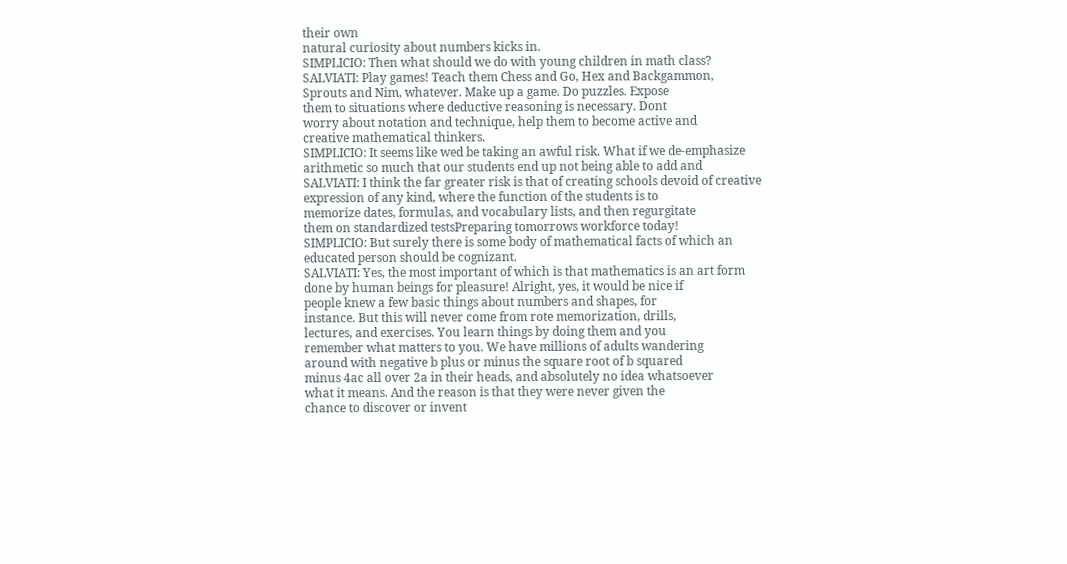their own
natural curiosity about numbers kicks in.
SIMPLICIO: Then what should we do with young children in math class?
SALVIATI: Play games! Teach them Chess and Go, Hex and Backgammon,
Sprouts and Nim, whatever. Make up a game. Do puzzles. Expose
them to situations where deductive reasoning is necessary. Dont
worry about notation and technique, help them to become active and
creative mathematical thinkers.
SIMPLICIO: It seems like wed be taking an awful risk. What if we de-emphasize
arithmetic so much that our students end up not being able to add and
SALVIATI: I think the far greater risk is that of creating schools devoid of creative
expression of any kind, where the function of the students is to
memorize dates, formulas, and vocabulary lists, and then regurgitate
them on standardized testsPreparing tomorrows workforce today!
SIMPLICIO: But surely there is some body of mathematical facts of which an
educated person should be cognizant.
SALVIATI: Yes, the most important of which is that mathematics is an art form
done by human beings for pleasure! Alright, yes, it would be nice if
people knew a few basic things about numbers and shapes, for
instance. But this will never come from rote memorization, drills,
lectures, and exercises. You learn things by doing them and you
remember what matters to you. We have millions of adults wandering
around with negative b plus or minus the square root of b squared
minus 4ac all over 2a in their heads, and absolutely no idea whatsoever
what it means. And the reason is that they were never given the
chance to discover or invent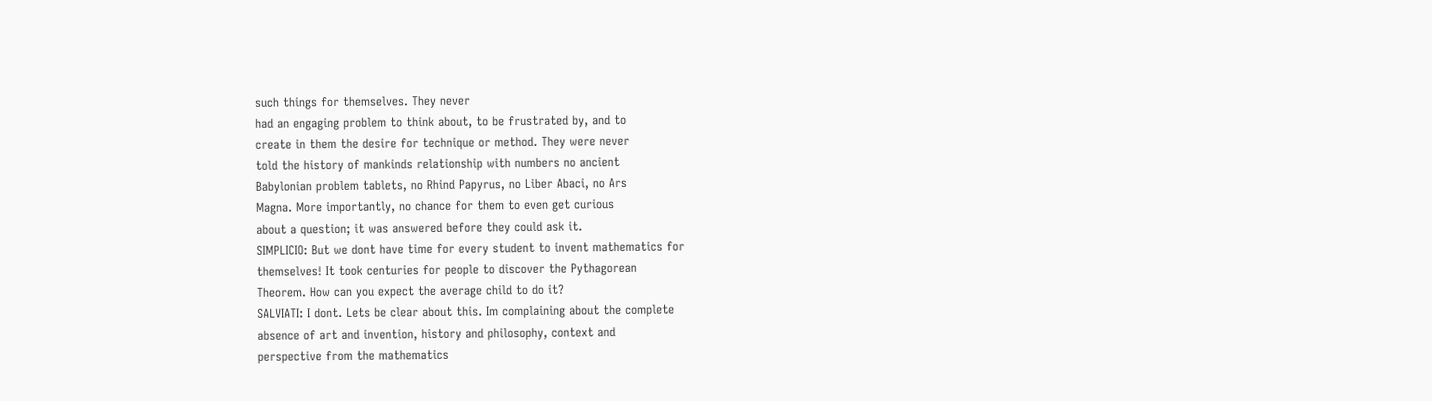such things for themselves. They never
had an engaging problem to think about, to be frustrated by, and to
create in them the desire for technique or method. They were never
told the history of mankinds relationship with numbers no ancient
Babylonian problem tablets, no Rhind Papyrus, no Liber Abaci, no Ars
Magna. More importantly, no chance for them to even get curious
about a question; it was answered before they could ask it.
SIMPLICIO: But we dont have time for every student to invent mathematics for
themselves! It took centuries for people to discover the Pythagorean
Theorem. How can you expect the average child to do it?
SALVIATI: I dont. Lets be clear about this. Im complaining about the complete
absence of art and invention, history and philosophy, context and
perspective from the mathematics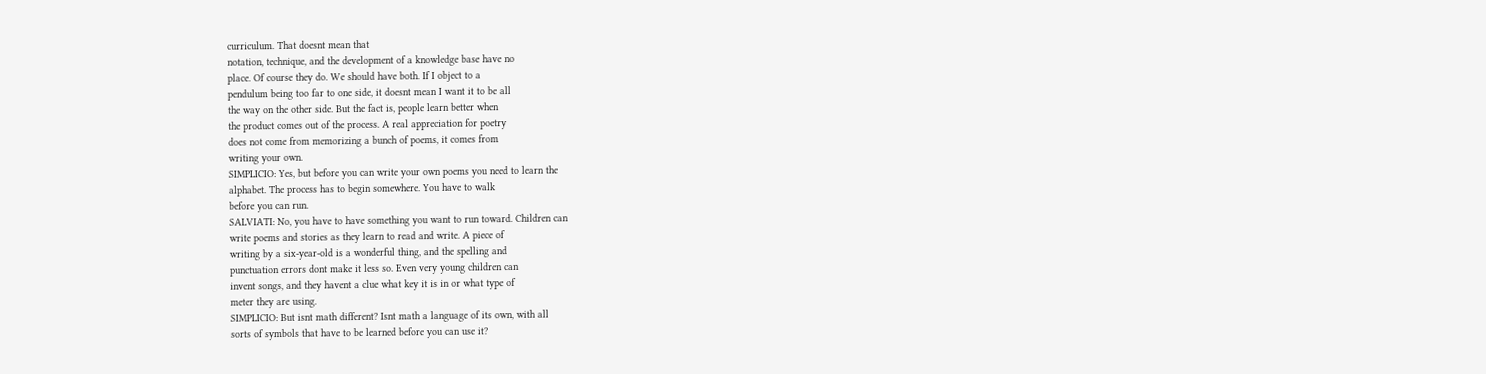curriculum. That doesnt mean that
notation, technique, and the development of a knowledge base have no
place. Of course they do. We should have both. If I object to a
pendulum being too far to one side, it doesnt mean I want it to be all
the way on the other side. But the fact is, people learn better when
the product comes out of the process. A real appreciation for poetry
does not come from memorizing a bunch of poems, it comes from
writing your own.
SIMPLICIO: Yes, but before you can write your own poems you need to learn the
alphabet. The process has to begin somewhere. You have to walk
before you can run.
SALVIATI: No, you have to have something you want to run toward. Children can
write poems and stories as they learn to read and write. A piece of
writing by a six-year-old is a wonderful thing, and the spelling and
punctuation errors dont make it less so. Even very young children can
invent songs, and they havent a clue what key it is in or what type of
meter they are using.
SIMPLICIO: But isnt math different? Isnt math a language of its own, with all
sorts of symbols that have to be learned before you can use it?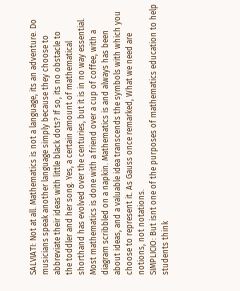SALVIATI: Not at all. Mathematics is not a language, its an adventure. Do
musicians speak another language simply because they choose to
abbreviate their ideas with little black dots? If so, its no obstacle to
the toddler and her song. Yes, a certain amount of mathematical
shorthand has evolved over the centuries, but it is in no way essential.
Most mathematics is done with a friend over a cup of coffee, with a
diagram scribbled on a napkin. Mathematics is and always has been
about ideas, and a valuable idea transcends the symbols with which you
choose to represent it. As Gauss once remarked, What we need are
notions, not notations.
SIMPLICIO: But isnt one of the purposes of mathematics education to help
students think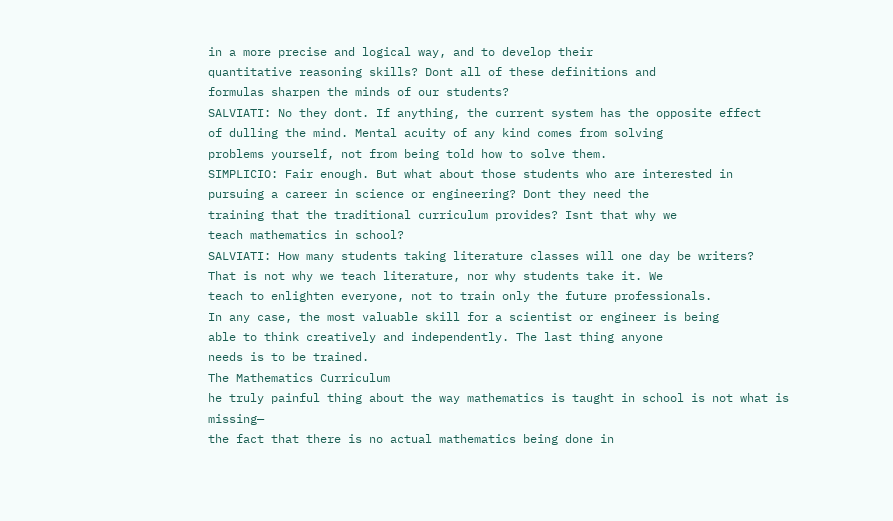in a more precise and logical way, and to develop their
quantitative reasoning skills? Dont all of these definitions and
formulas sharpen the minds of our students?
SALVIATI: No they dont. If anything, the current system has the opposite effect
of dulling the mind. Mental acuity of any kind comes from solving
problems yourself, not from being told how to solve them.
SIMPLICIO: Fair enough. But what about those students who are interested in
pursuing a career in science or engineering? Dont they need the
training that the traditional curriculum provides? Isnt that why we
teach mathematics in school?
SALVIATI: How many students taking literature classes will one day be writers?
That is not why we teach literature, nor why students take it. We
teach to enlighten everyone, not to train only the future professionals.
In any case, the most valuable skill for a scientist or engineer is being
able to think creatively and independently. The last thing anyone
needs is to be trained.
The Mathematics Curriculum
he truly painful thing about the way mathematics is taught in school is not what is missing—
the fact that there is no actual mathematics being done in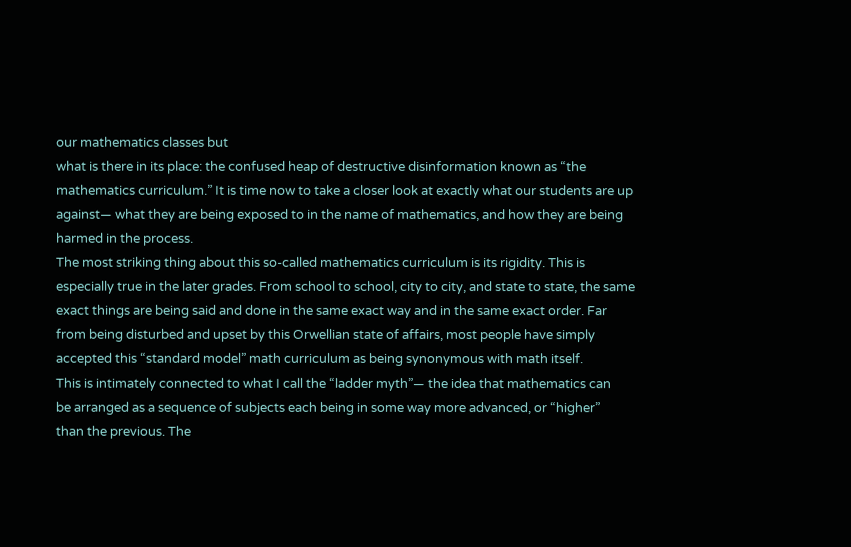our mathematics classes but
what is there in its place: the confused heap of destructive disinformation known as “the
mathematics curriculum.” It is time now to take a closer look at exactly what our students are up
against— what they are being exposed to in the name of mathematics, and how they are being
harmed in the process.
The most striking thing about this so-called mathematics curriculum is its rigidity. This is
especially true in the later grades. From school to school, city to city, and state to state, the same
exact things are being said and done in the same exact way and in the same exact order. Far
from being disturbed and upset by this Orwellian state of affairs, most people have simply
accepted this “standard model” math curriculum as being synonymous with math itself.
This is intimately connected to what I call the “ladder myth”— the idea that mathematics can
be arranged as a sequence of subjects each being in some way more advanced, or “higher”
than the previous. The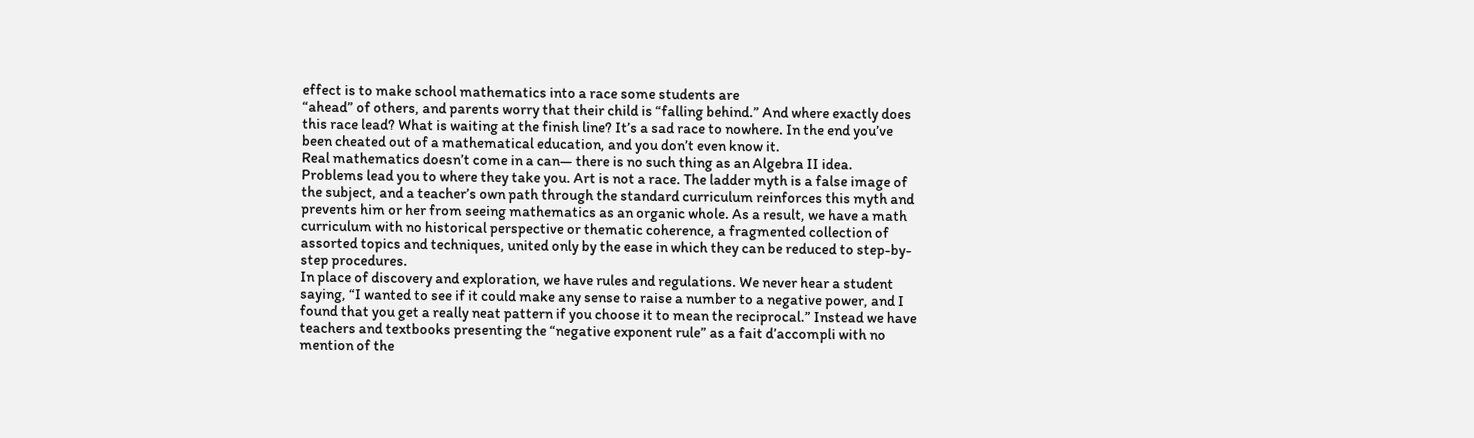effect is to make school mathematics into a race some students are
“ahead” of others, and parents worry that their child is “falling behind.” And where exactly does
this race lead? What is waiting at the finish line? It’s a sad race to nowhere. In the end you’ve
been cheated out of a mathematical education, and you don’t even know it.
Real mathematics doesn’t come in a can— there is no such thing as an Algebra II idea.
Problems lead you to where they take you. Art is not a race. The ladder myth is a false image of
the subject, and a teacher’s own path through the standard curriculum reinforces this myth and
prevents him or her from seeing mathematics as an organic whole. As a result, we have a math
curriculum with no historical perspective or thematic coherence, a fragmented collection of
assorted topics and techniques, united only by the ease in which they can be reduced to step-by-
step procedures.
In place of discovery and exploration, we have rules and regulations. We never hear a student
saying, “I wanted to see if it could make any sense to raise a number to a negative power, and I
found that you get a really neat pattern if you choose it to mean the reciprocal.” Instead we have
teachers and textbooks presenting the “negative exponent rule” as a fait d’accompli with no
mention of the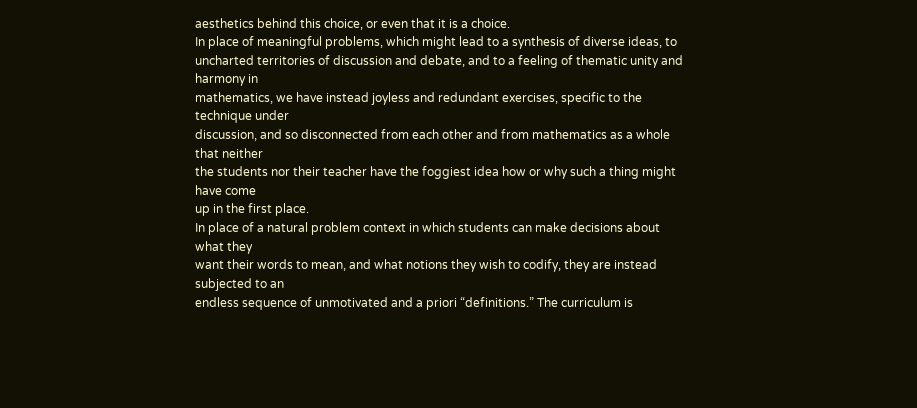aesthetics behind this choice, or even that it is a choice.
In place of meaningful problems, which might lead to a synthesis of diverse ideas, to
uncharted territories of discussion and debate, and to a feeling of thematic unity and harmony in
mathematics, we have instead joyless and redundant exercises, specific to the technique under
discussion, and so disconnected from each other and from mathematics as a whole that neither
the students nor their teacher have the foggiest idea how or why such a thing might have come
up in the first place.
In place of a natural problem context in which students can make decisions about what they
want their words to mean, and what notions they wish to codify, they are instead subjected to an
endless sequence of unmotivated and a priori “definitions.” The curriculum is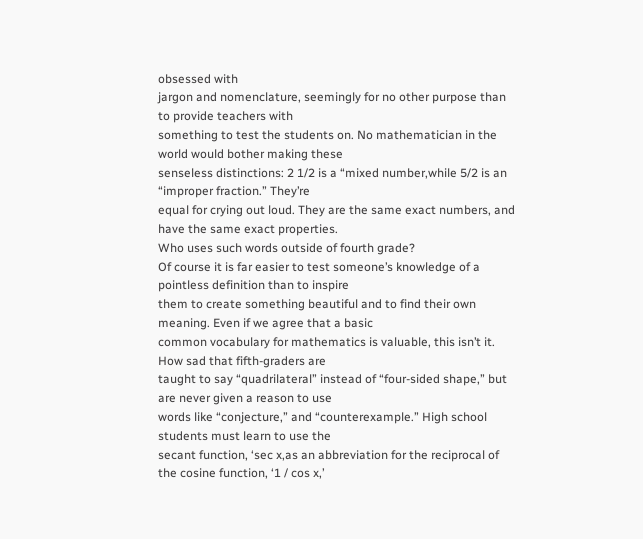obsessed with
jargon and nomenclature, seemingly for no other purpose than to provide teachers with
something to test the students on. No mathematician in the world would bother making these
senseless distinctions: 2 1/2 is a “mixed number,while 5/2 is an “improper fraction.” They’re
equal for crying out loud. They are the same exact numbers, and have the same exact properties.
Who uses such words outside of fourth grade?
Of course it is far easier to test someone’s knowledge of a pointless definition than to inspire
them to create something beautiful and to find their own meaning. Even if we agree that a basic
common vocabulary for mathematics is valuable, this isn’t it. How sad that fifth-graders are
taught to say “quadrilateral” instead of “four-sided shape,” but are never given a reason to use
words like “conjecture,” and “counterexample.” High school students must learn to use the
secant function, ‘sec x,as an abbreviation for the reciprocal of the cosine function, ‘1 / cos x,’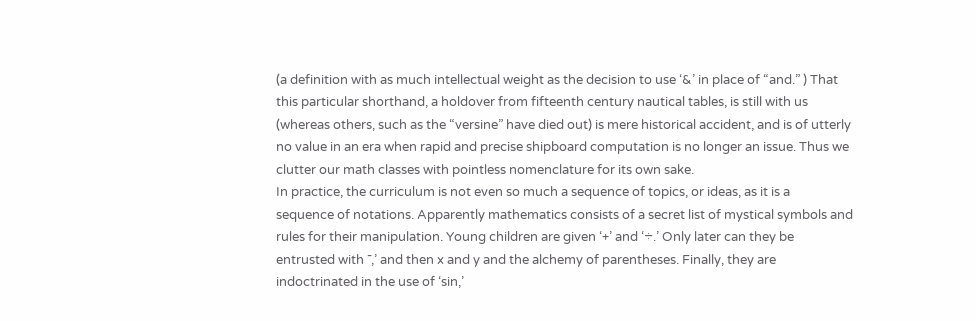(a definition with as much intellectual weight as the decision to use ‘&’ in place of “and.” ) That
this particular shorthand, a holdover from fifteenth century nautical tables, is still with us
(whereas others, such as the “versine” have died out) is mere historical accident, and is of utterly
no value in an era when rapid and precise shipboard computation is no longer an issue. Thus we
clutter our math classes with pointless nomenclature for its own sake.
In practice, the curriculum is not even so much a sequence of topics, or ideas, as it is a
sequence of notations. Apparently mathematics consists of a secret list of mystical symbols and
rules for their manipulation. Young children are given ‘+’ and ‘÷.’ Only later can they be
entrusted with ¯,’ and then x and y and the alchemy of parentheses. Finally, they are
indoctrinated in the use of ‘sin,’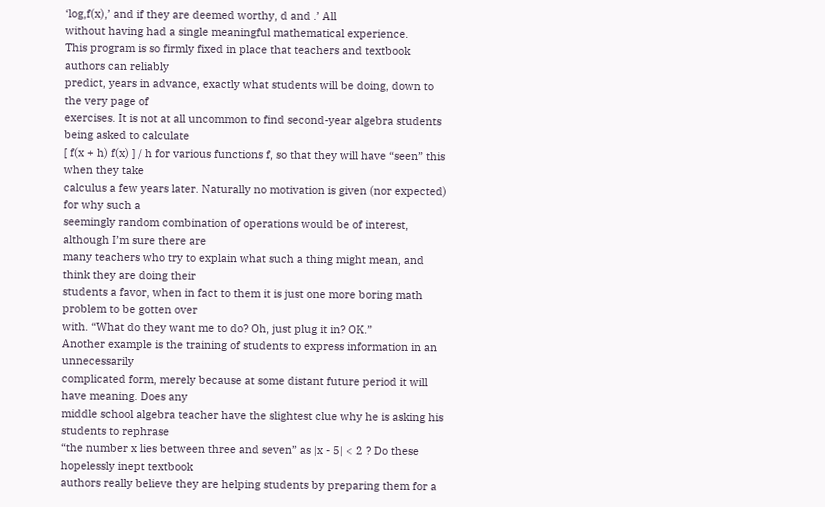‘log,f(x),’ and if they are deemed worthy, d and .’ All
without having had a single meaningful mathematical experience.
This program is so firmly fixed in place that teachers and textbook authors can reliably
predict, years in advance, exactly what students will be doing, down to the very page of
exercises. It is not at all uncommon to find second-year algebra students being asked to calculate
[ f(x + h) f(x) ] / h for various functions f, so that they will have “seen” this when they take
calculus a few years later. Naturally no motivation is given (nor expected) for why such a
seemingly random combination of operations would be of interest, although I’m sure there are
many teachers who try to explain what such a thing might mean, and think they are doing their
students a favor, when in fact to them it is just one more boring math problem to be gotten over
with. “What do they want me to do? Oh, just plug it in? OK.”
Another example is the training of students to express information in an unnecessarily
complicated form, merely because at some distant future period it will have meaning. Does any
middle school algebra teacher have the slightest clue why he is asking his students to rephrase
“the number x lies between three and seven” as |x - 5| < 2 ? Do these hopelessly inept textbook
authors really believe they are helping students by preparing them for a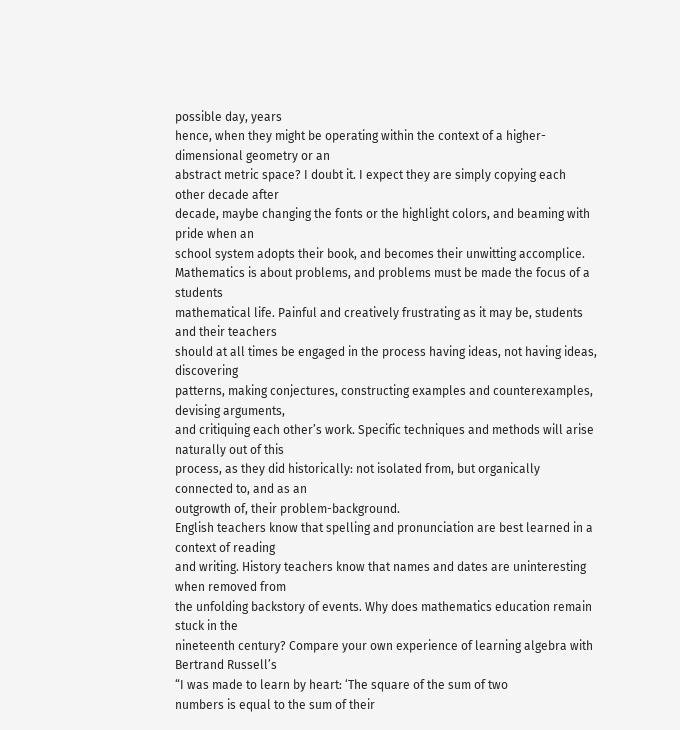possible day, years
hence, when they might be operating within the context of a higher-dimensional geometry or an
abstract metric space? I doubt it. I expect they are simply copying each other decade after
decade, maybe changing the fonts or the highlight colors, and beaming with pride when an
school system adopts their book, and becomes their unwitting accomplice.
Mathematics is about problems, and problems must be made the focus of a students
mathematical life. Painful and creatively frustrating as it may be, students and their teachers
should at all times be engaged in the process having ideas, not having ideas, discovering
patterns, making conjectures, constructing examples and counterexamples, devising arguments,
and critiquing each other’s work. Specific techniques and methods will arise naturally out of this
process, as they did historically: not isolated from, but organically connected to, and as an
outgrowth of, their problem-background.
English teachers know that spelling and pronunciation are best learned in a context of reading
and writing. History teachers know that names and dates are uninteresting when removed from
the unfolding backstory of events. Why does mathematics education remain stuck in the
nineteenth century? Compare your own experience of learning algebra with Bertrand Russell’s
“I was made to learn by heart: ‘The square of the sum of two
numbers is equal to the sum of their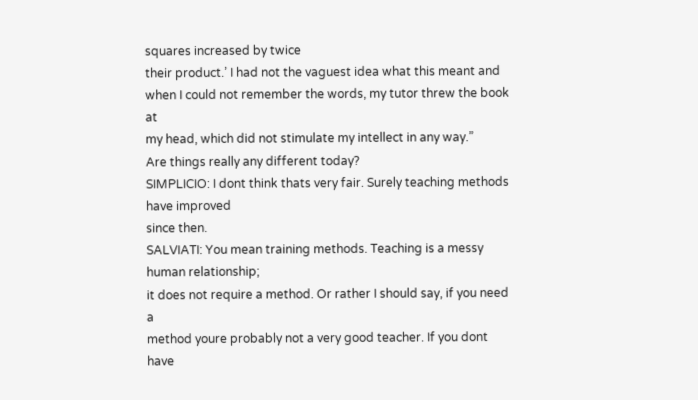squares increased by twice
their product.’ I had not the vaguest idea what this meant and
when I could not remember the words, my tutor threw the book at
my head, which did not stimulate my intellect in any way.”
Are things really any different today?
SIMPLICIO: I dont think thats very fair. Surely teaching methods have improved
since then.
SALVIATI: You mean training methods. Teaching is a messy human relationship;
it does not require a method. Or rather I should say, if you need a
method youre probably not a very good teacher. If you dont have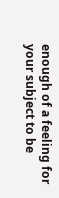enough of a feeling for your subject to be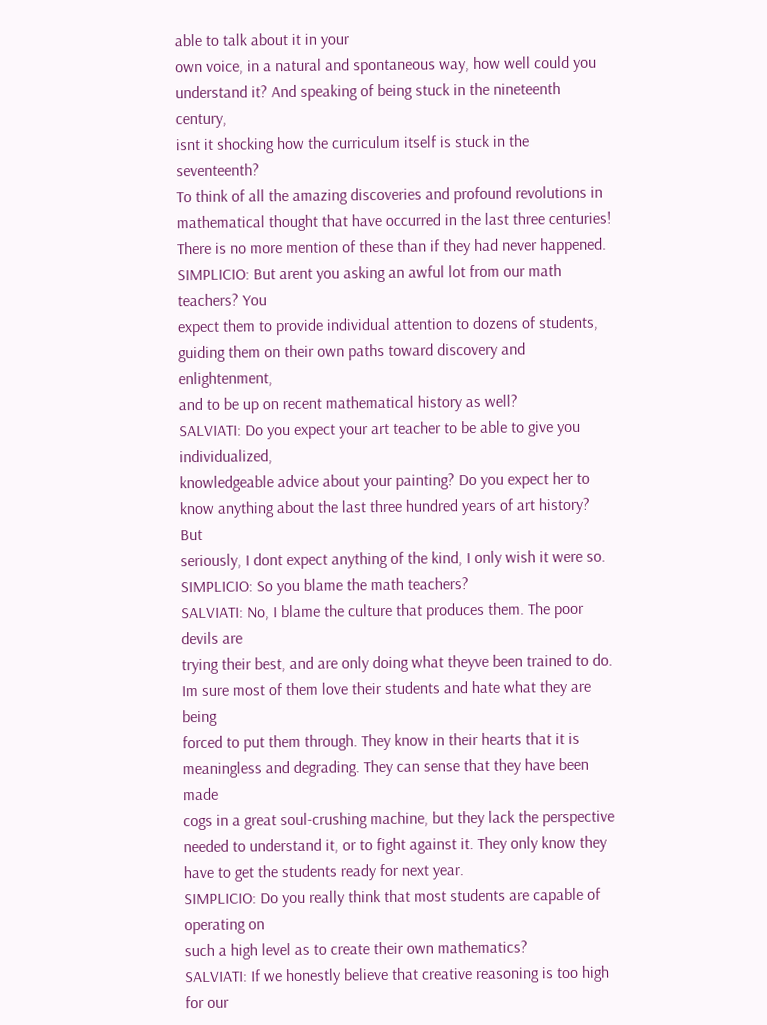able to talk about it in your
own voice, in a natural and spontaneous way, how well could you
understand it? And speaking of being stuck in the nineteenth century,
isnt it shocking how the curriculum itself is stuck in the seventeenth?
To think of all the amazing discoveries and profound revolutions in
mathematical thought that have occurred in the last three centuries!
There is no more mention of these than if they had never happened.
SIMPLICIO: But arent you asking an awful lot from our math teachers? You
expect them to provide individual attention to dozens of students,
guiding them on their own paths toward discovery and enlightenment,
and to be up on recent mathematical history as well?
SALVIATI: Do you expect your art teacher to be able to give you individualized,
knowledgeable advice about your painting? Do you expect her to
know anything about the last three hundred years of art history? But
seriously, I dont expect anything of the kind, I only wish it were so.
SIMPLICIO: So you blame the math teachers?
SALVIATI: No, I blame the culture that produces them. The poor devils are
trying their best, and are only doing what theyve been trained to do.
Im sure most of them love their students and hate what they are being
forced to put them through. They know in their hearts that it is
meaningless and degrading. They can sense that they have been made
cogs in a great soul-crushing machine, but they lack the perspective
needed to understand it, or to fight against it. They only know they
have to get the students ready for next year.
SIMPLICIO: Do you really think that most students are capable of operating on
such a high level as to create their own mathematics?
SALVIATI: If we honestly believe that creative reasoning is too high for our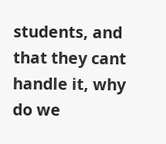students, and that they cant handle it, why do we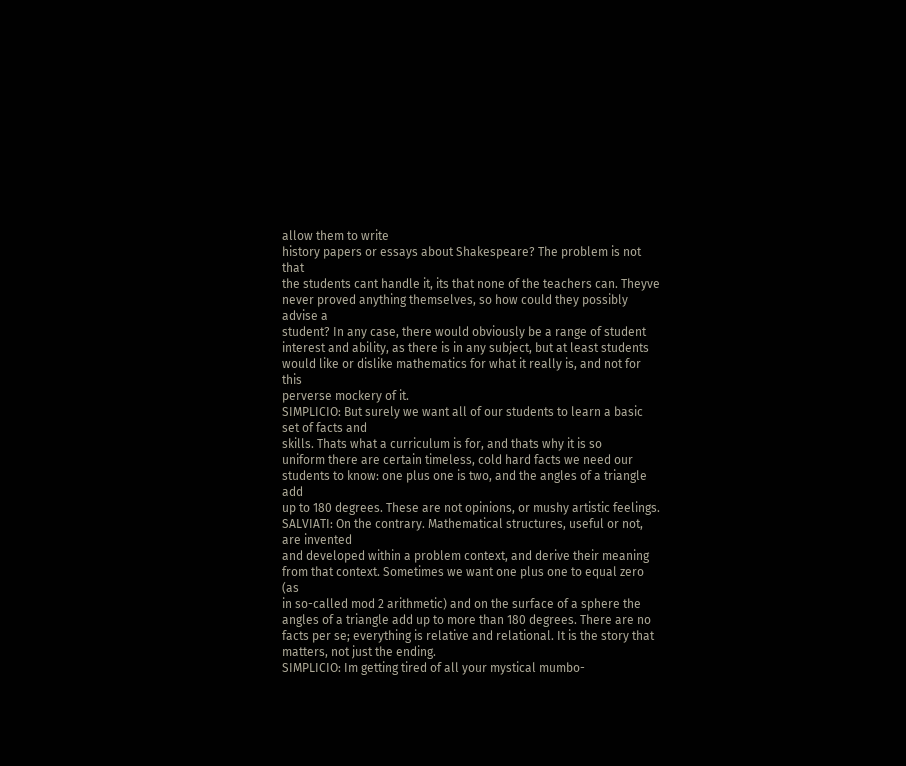allow them to write
history papers or essays about Shakespeare? The problem is not that
the students cant handle it, its that none of the teachers can. Theyve
never proved anything themselves, so how could they possibly advise a
student? In any case, there would obviously be a range of student
interest and ability, as there is in any subject, but at least students
would like or dislike mathematics for what it really is, and not for this
perverse mockery of it.
SIMPLICIO: But surely we want all of our students to learn a basic set of facts and
skills. Thats what a curriculum is for, and thats why it is so
uniform there are certain timeless, cold hard facts we need our
students to know: one plus one is two, and the angles of a triangle add
up to 180 degrees. These are not opinions, or mushy artistic feelings.
SALVIATI: On the contrary. Mathematical structures, useful or not, are invented
and developed within a problem context, and derive their meaning
from that context. Sometimes we want one plus one to equal zero (as
in so-called mod 2 arithmetic) and on the surface of a sphere the
angles of a triangle add up to more than 180 degrees. There are no
facts per se; everything is relative and relational. It is the story that
matters, not just the ending.
SIMPLICIO: Im getting tired of all your mystical mumbo-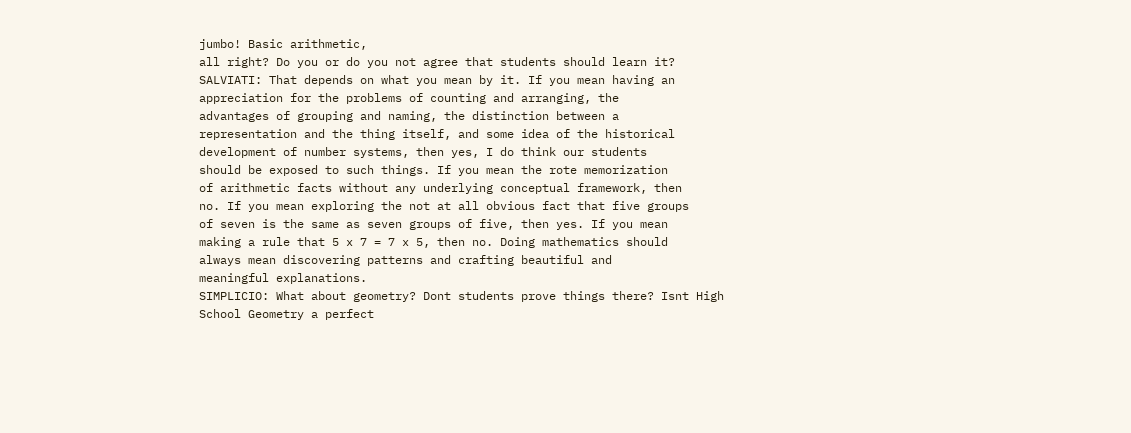jumbo! Basic arithmetic,
all right? Do you or do you not agree that students should learn it?
SALVIATI: That depends on what you mean by it. If you mean having an
appreciation for the problems of counting and arranging, the
advantages of grouping and naming, the distinction between a
representation and the thing itself, and some idea of the historical
development of number systems, then yes, I do think our students
should be exposed to such things. If you mean the rote memorization
of arithmetic facts without any underlying conceptual framework, then
no. If you mean exploring the not at all obvious fact that five groups
of seven is the same as seven groups of five, then yes. If you mean
making a rule that 5 x 7 = 7 x 5, then no. Doing mathematics should
always mean discovering patterns and crafting beautiful and
meaningful explanations.
SIMPLICIO: What about geometry? Dont students prove things there? Isnt High
School Geometry a perfect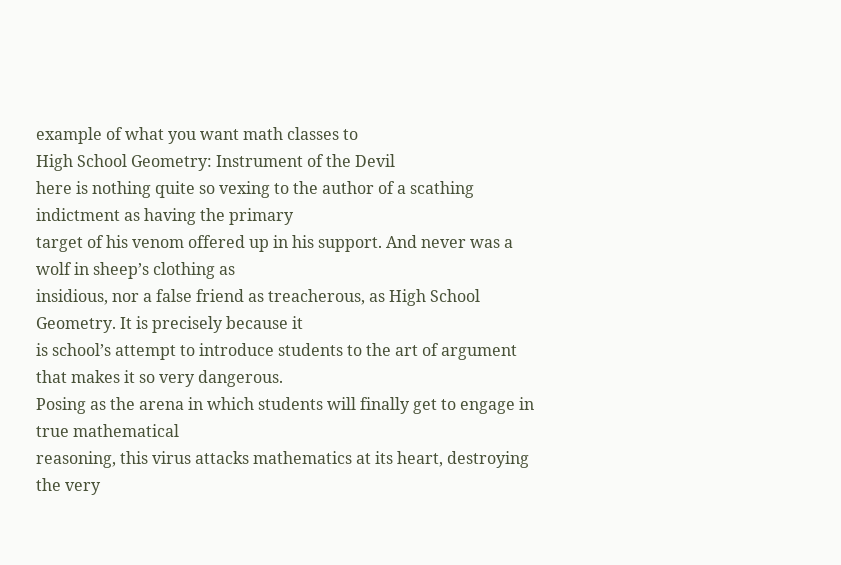example of what you want math classes to
High School Geometry: Instrument of the Devil
here is nothing quite so vexing to the author of a scathing indictment as having the primary
target of his venom offered up in his support. And never was a wolf in sheep’s clothing as
insidious, nor a false friend as treacherous, as High School Geometry. It is precisely because it
is school’s attempt to introduce students to the art of argument that makes it so very dangerous.
Posing as the arena in which students will finally get to engage in true mathematical
reasoning, this virus attacks mathematics at its heart, destroying the very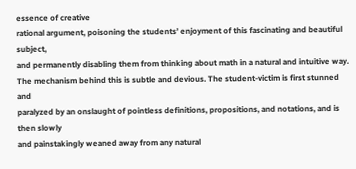essence of creative
rational argument, poisoning the students’ enjoyment of this fascinating and beautiful subject,
and permanently disabling them from thinking about math in a natural and intuitive way.
The mechanism behind this is subtle and devious. The student-victim is first stunned and
paralyzed by an onslaught of pointless definitions, propositions, and notations, and is then slowly
and painstakingly weaned away from any natural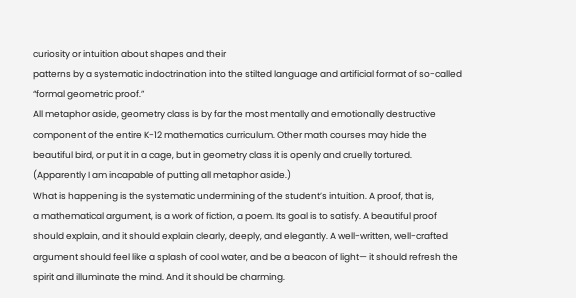curiosity or intuition about shapes and their
patterns by a systematic indoctrination into the stilted language and artificial format of so-called
“formal geometric proof.”
All metaphor aside, geometry class is by far the most mentally and emotionally destructive
component of the entire K-12 mathematics curriculum. Other math courses may hide the
beautiful bird, or put it in a cage, but in geometry class it is openly and cruelly tortured.
(Apparently I am incapable of putting all metaphor aside.)
What is happening is the systematic undermining of the student’s intuition. A proof, that is,
a mathematical argument, is a work of fiction, a poem. Its goal is to satisfy. A beautiful proof
should explain, and it should explain clearly, deeply, and elegantly. A well-written, well-crafted
argument should feel like a splash of cool water, and be a beacon of light— it should refresh the
spirit and illuminate the mind. And it should be charming.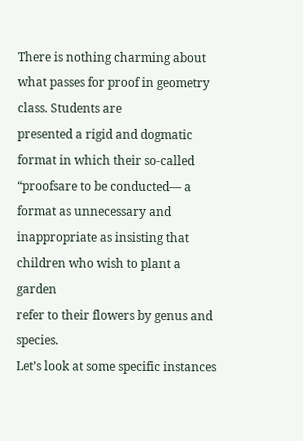There is nothing charming about what passes for proof in geometry class. Students are
presented a rigid and dogmatic format in which their so-called “proofsare to be conducted— a
format as unnecessary and inappropriate as insisting that children who wish to plant a garden
refer to their flowers by genus and species.
Let’s look at some specific instances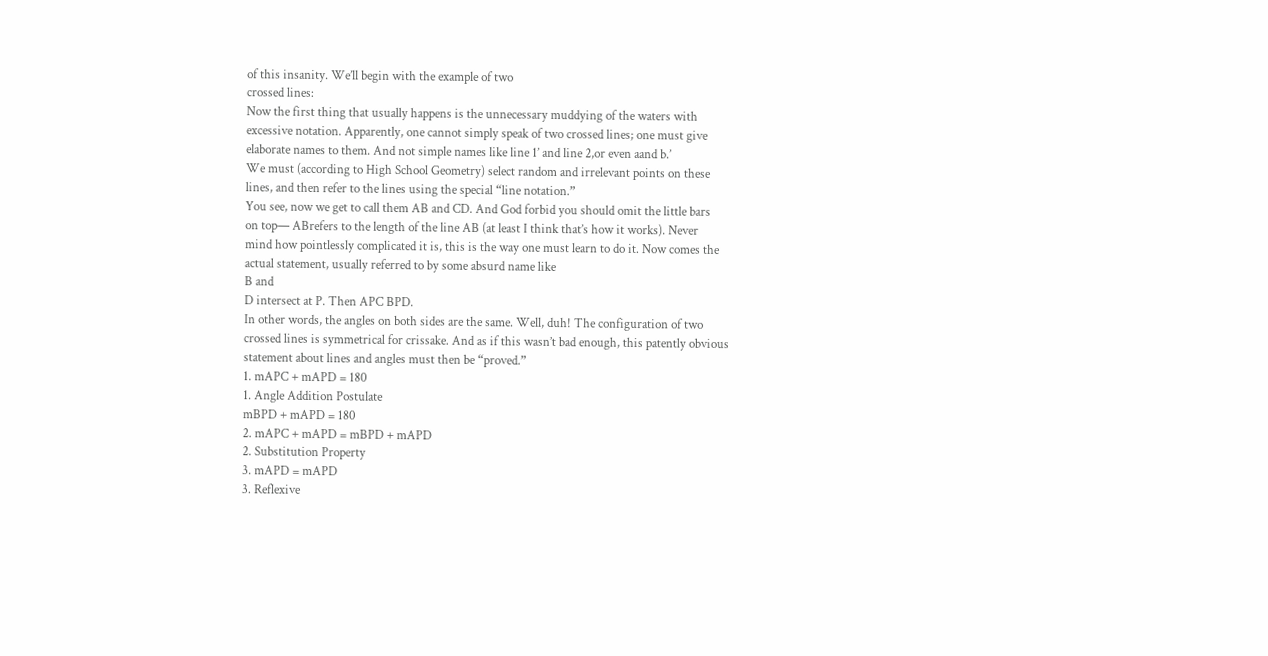of this insanity. We’ll begin with the example of two
crossed lines:
Now the first thing that usually happens is the unnecessary muddying of the waters with
excessive notation. Apparently, one cannot simply speak of two crossed lines; one must give
elaborate names to them. And not simple names like line 1’ and line 2,or even aand b.’
We must (according to High School Geometry) select random and irrelevant points on these
lines, and then refer to the lines using the special “line notation.”
You see, now we get to call them AB and CD. And God forbid you should omit the little bars
on top— ABrefers to the length of the line AB (at least I think that’s how it works). Never
mind how pointlessly complicated it is, this is the way one must learn to do it. Now comes the
actual statement, usually referred to by some absurd name like
B and
D intersect at P. Then APC BPD.
In other words, the angles on both sides are the same. Well, duh! The configuration of two
crossed lines is symmetrical for crissake. And as if this wasn’t bad enough, this patently obvious
statement about lines and angles must then be “proved.”
1. mAPC + mAPD = 180
1. Angle Addition Postulate
mBPD + mAPD = 180
2. mAPC + mAPD = mBPD + mAPD
2. Substitution Property
3. mAPD = mAPD
3. Reflexive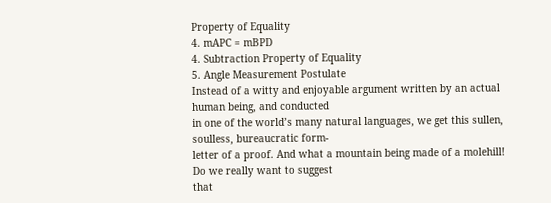Property of Equality
4. mAPC = mBPD
4. Subtraction Property of Equality
5. Angle Measurement Postulate
Instead of a witty and enjoyable argument written by an actual human being, and conducted
in one of the world’s many natural languages, we get this sullen, soulless, bureaucratic form-
letter of a proof. And what a mountain being made of a molehill! Do we really want to suggest
that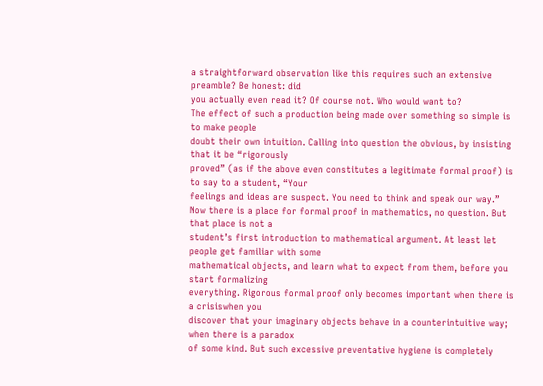a straightforward observation like this requires such an extensive preamble? Be honest: did
you actually even read it? Of course not. Who would want to?
The effect of such a production being made over something so simple is to make people
doubt their own intuition. Calling into question the obvious, by insisting that it be “rigorously
proved” (as if the above even constitutes a legitimate formal proof) is to say to a student, “Your
feelings and ideas are suspect. You need to think and speak our way.”
Now there is a place for formal proof in mathematics, no question. But that place is not a
student’s first introduction to mathematical argument. At least let people get familiar with some
mathematical objects, and learn what to expect from them, before you start formalizing
everything. Rigorous formal proof only becomes important when there is a crisiswhen you
discover that your imaginary objects behave in a counterintuitive way; when there is a paradox
of some kind. But such excessive preventative hygiene is completely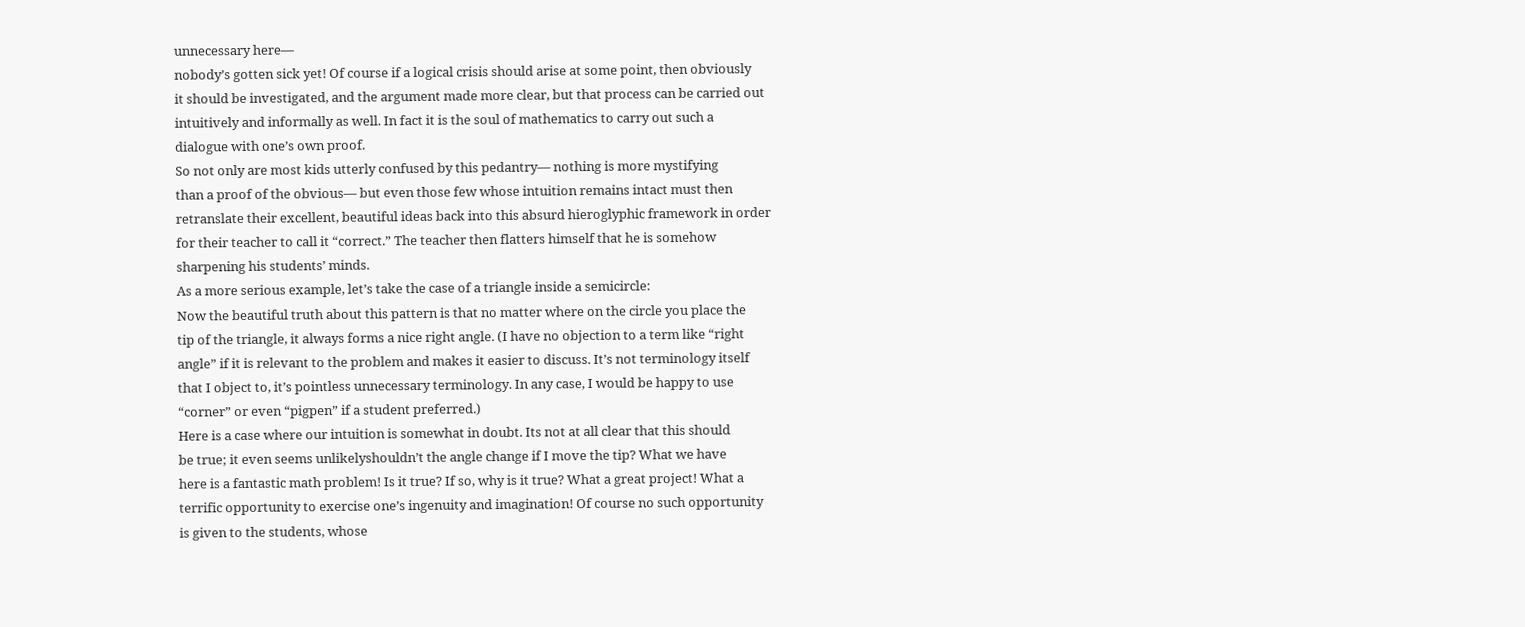unnecessary here—
nobody’s gotten sick yet! Of course if a logical crisis should arise at some point, then obviously
it should be investigated, and the argument made more clear, but that process can be carried out
intuitively and informally as well. In fact it is the soul of mathematics to carry out such a
dialogue with one’s own proof.
So not only are most kids utterly confused by this pedantry— nothing is more mystifying
than a proof of the obvious— but even those few whose intuition remains intact must then
retranslate their excellent, beautiful ideas back into this absurd hieroglyphic framework in order
for their teacher to call it “correct.” The teacher then flatters himself that he is somehow
sharpening his students’ minds.
As a more serious example, let’s take the case of a triangle inside a semicircle:
Now the beautiful truth about this pattern is that no matter where on the circle you place the
tip of the triangle, it always forms a nice right angle. (I have no objection to a term like “right
angle” if it is relevant to the problem and makes it easier to discuss. It’s not terminology itself
that I object to, it’s pointless unnecessary terminology. In any case, I would be happy to use
“corner” or even “pigpen” if a student preferred.)
Here is a case where our intuition is somewhat in doubt. Its not at all clear that this should
be true; it even seems unlikelyshouldn’t the angle change if I move the tip? What we have
here is a fantastic math problem! Is it true? If so, why is it true? What a great project! What a
terrific opportunity to exercise one’s ingenuity and imagination! Of course no such opportunity
is given to the students, whose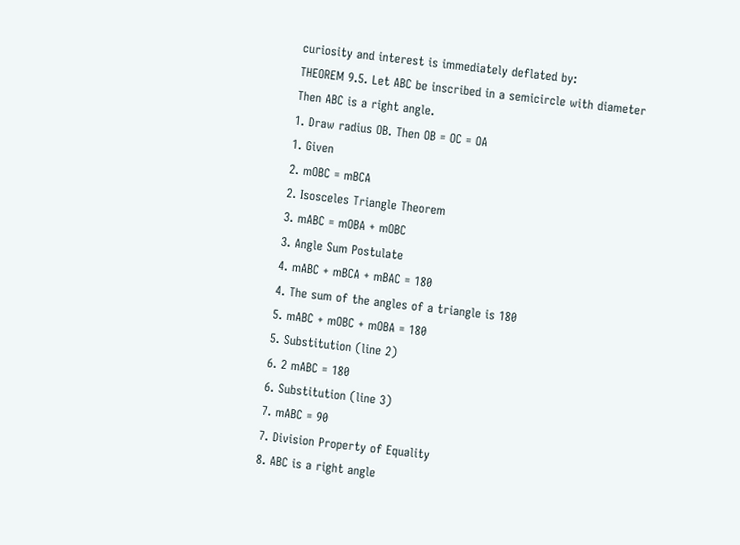curiosity and interest is immediately deflated by:
THEOREM 9.5. Let ABC be inscribed in a semicircle with diameter
Then ABC is a right angle.
1. Draw radius OB. Then OB = OC = OA
1. Given
2. mOBC = mBCA
2. Isosceles Triangle Theorem
3. mABC = mOBA + mOBC
3. Angle Sum Postulate
4. mABC + mBCA + mBAC = 180
4. The sum of the angles of a triangle is 180
5. mABC + mOBC + mOBA = 180
5. Substitution (line 2)
6. 2 mABC = 180
6. Substitution (line 3)
7. mABC = 90
7. Division Property of Equality
8. ABC is a right angle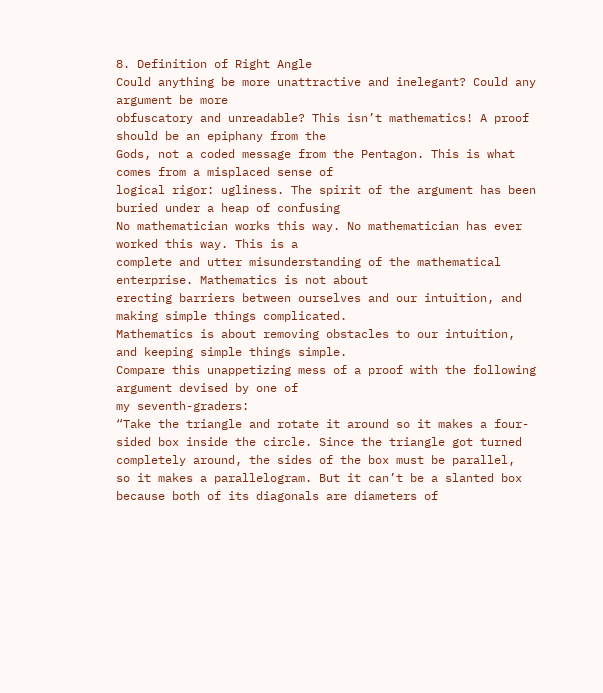8. Definition of Right Angle
Could anything be more unattractive and inelegant? Could any argument be more
obfuscatory and unreadable? This isn’t mathematics! A proof should be an epiphany from the
Gods, not a coded message from the Pentagon. This is what comes from a misplaced sense of
logical rigor: ugliness. The spirit of the argument has been buried under a heap of confusing
No mathematician works this way. No mathematician has ever worked this way. This is a
complete and utter misunderstanding of the mathematical enterprise. Mathematics is not about
erecting barriers between ourselves and our intuition, and making simple things complicated.
Mathematics is about removing obstacles to our intuition, and keeping simple things simple.
Compare this unappetizing mess of a proof with the following argument devised by one of
my seventh-graders:
“Take the triangle and rotate it around so it makes a four-
sided box inside the circle. Since the triangle got turned
completely around, the sides of the box must be parallel,
so it makes a parallelogram. But it can’t be a slanted box
because both of its diagonals are diameters of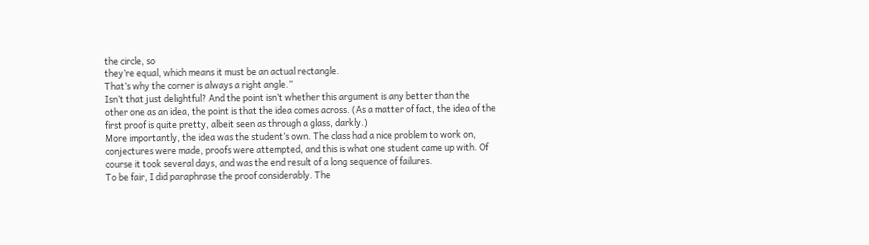the circle, so
they’re equal, which means it must be an actual rectangle.
That’s why the corner is always a right angle.”
Isn’t that just delightful? And the point isn’t whether this argument is any better than the
other one as an idea, the point is that the idea comes across. (As a matter of fact, the idea of the
first proof is quite pretty, albeit seen as through a glass, darkly.)
More importantly, the idea was the student’s own. The class had a nice problem to work on,
conjectures were made, proofs were attempted, and this is what one student came up with. Of
course it took several days, and was the end result of a long sequence of failures.
To be fair, I did paraphrase the proof considerably. The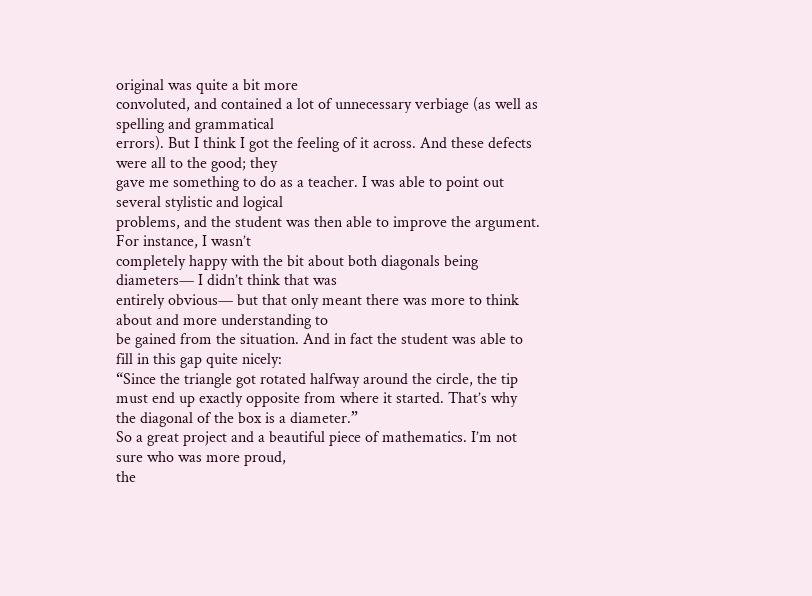original was quite a bit more
convoluted, and contained a lot of unnecessary verbiage (as well as spelling and grammatical
errors). But I think I got the feeling of it across. And these defects were all to the good; they
gave me something to do as a teacher. I was able to point out several stylistic and logical
problems, and the student was then able to improve the argument. For instance, I wasn’t
completely happy with the bit about both diagonals being diameters— I didn’t think that was
entirely obvious— but that only meant there was more to think about and more understanding to
be gained from the situation. And in fact the student was able to fill in this gap quite nicely:
“Since the triangle got rotated halfway around the circle, the tip
must end up exactly opposite from where it started. That’s why
the diagonal of the box is a diameter.”
So a great project and a beautiful piece of mathematics. I’m not sure who was more proud,
the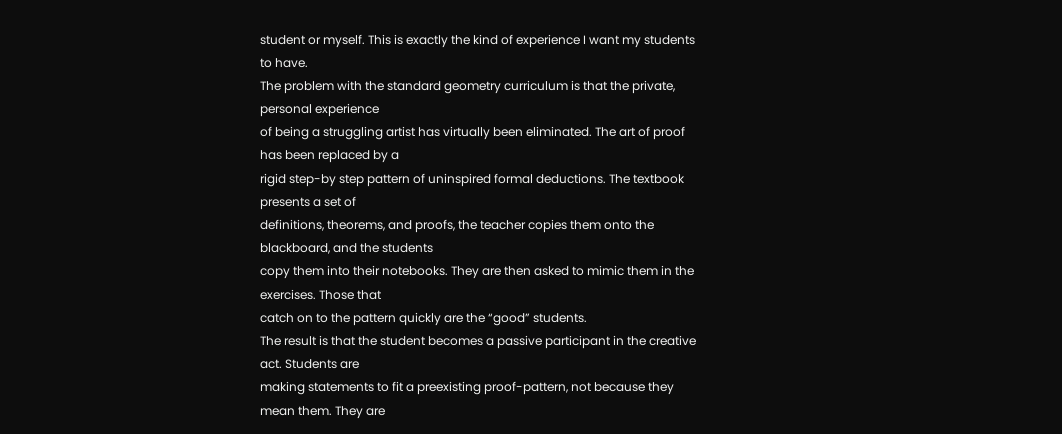student or myself. This is exactly the kind of experience I want my students to have.
The problem with the standard geometry curriculum is that the private, personal experience
of being a struggling artist has virtually been eliminated. The art of proof has been replaced by a
rigid step-by step pattern of uninspired formal deductions. The textbook presents a set of
definitions, theorems, and proofs, the teacher copies them onto the blackboard, and the students
copy them into their notebooks. They are then asked to mimic them in the exercises. Those that
catch on to the pattern quickly are the “good” students.
The result is that the student becomes a passive participant in the creative act. Students are
making statements to fit a preexisting proof-pattern, not because they mean them. They are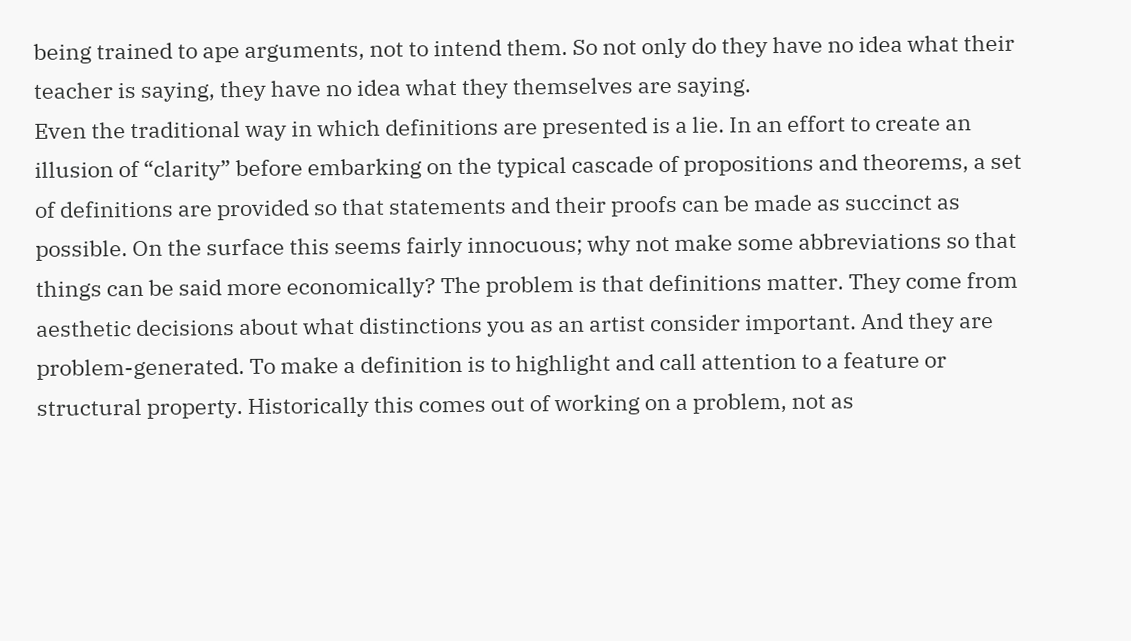being trained to ape arguments, not to intend them. So not only do they have no idea what their
teacher is saying, they have no idea what they themselves are saying.
Even the traditional way in which definitions are presented is a lie. In an effort to create an
illusion of “clarity” before embarking on the typical cascade of propositions and theorems, a set
of definitions are provided so that statements and their proofs can be made as succinct as
possible. On the surface this seems fairly innocuous; why not make some abbreviations so that
things can be said more economically? The problem is that definitions matter. They come from
aesthetic decisions about what distinctions you as an artist consider important. And they are
problem-generated. To make a definition is to highlight and call attention to a feature or
structural property. Historically this comes out of working on a problem, not as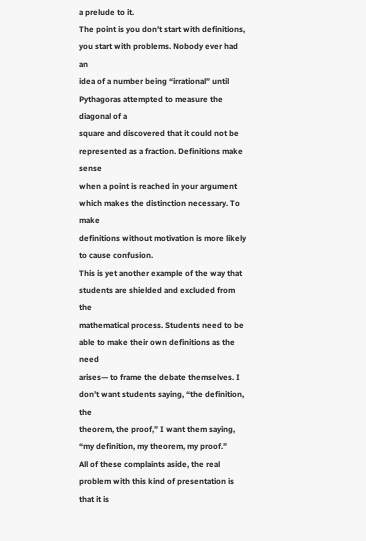a prelude to it.
The point is you don’t start with definitions, you start with problems. Nobody ever had an
idea of a number being “irrational” until Pythagoras attempted to measure the diagonal of a
square and discovered that it could not be represented as a fraction. Definitions make sense
when a point is reached in your argument which makes the distinction necessary. To make
definitions without motivation is more likely to cause confusion.
This is yet another example of the way that students are shielded and excluded from the
mathematical process. Students need to be able to make their own definitions as the need
arises— to frame the debate themselves. I don’t want students saying, “the definition, the
theorem, the proof,” I want them saying, “my definition, my theorem, my proof.”
All of these complaints aside, the real problem with this kind of presentation is that it is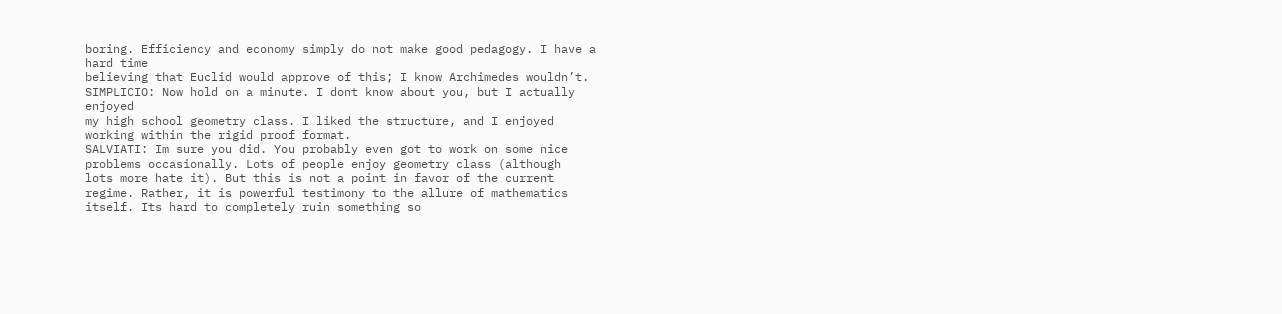boring. Efficiency and economy simply do not make good pedagogy. I have a hard time
believing that Euclid would approve of this; I know Archimedes wouldn’t.
SIMPLICIO: Now hold on a minute. I dont know about you, but I actually enjoyed
my high school geometry class. I liked the structure, and I enjoyed
working within the rigid proof format.
SALVIATI: Im sure you did. You probably even got to work on some nice
problems occasionally. Lots of people enjoy geometry class (although
lots more hate it). But this is not a point in favor of the current
regime. Rather, it is powerful testimony to the allure of mathematics
itself. Its hard to completely ruin something so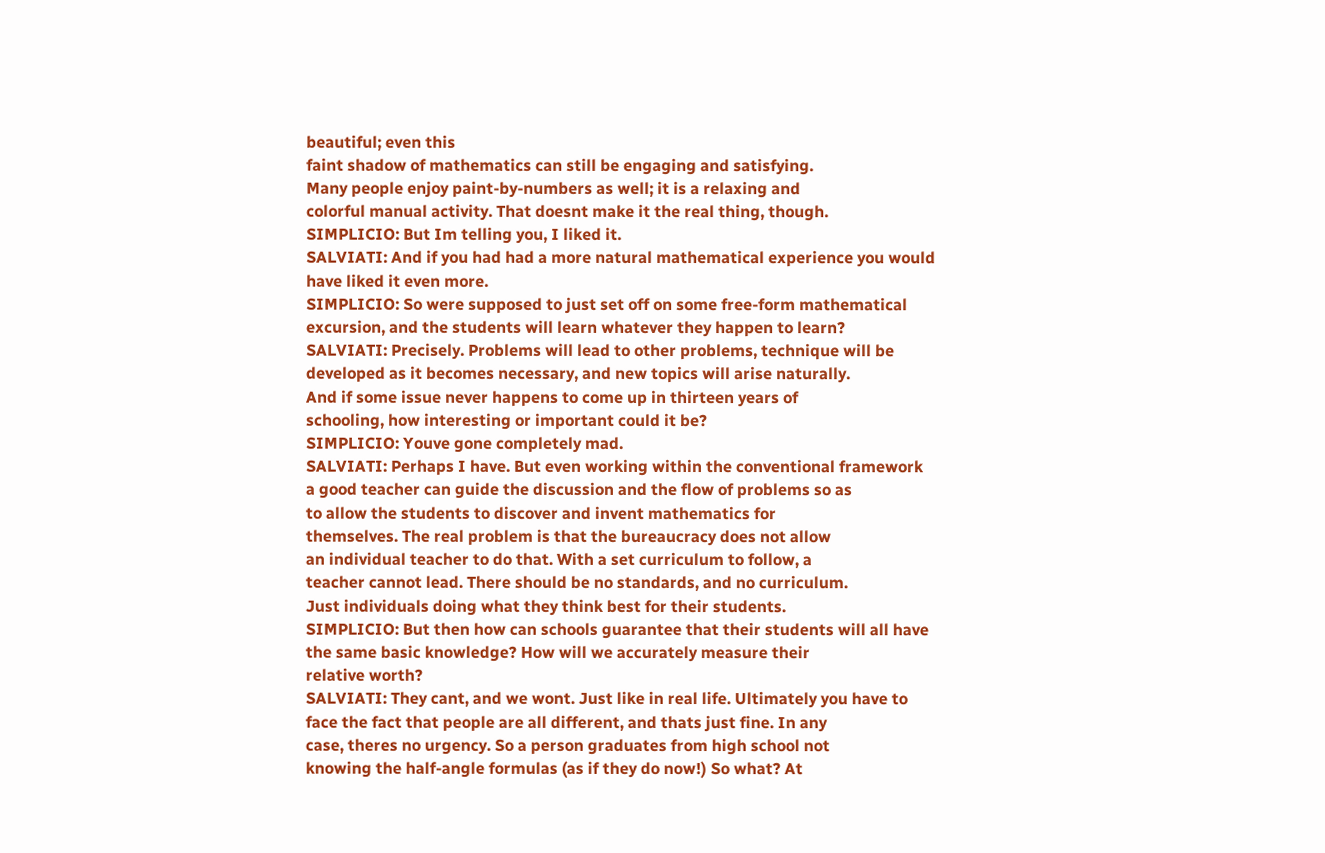beautiful; even this
faint shadow of mathematics can still be engaging and satisfying.
Many people enjoy paint-by-numbers as well; it is a relaxing and
colorful manual activity. That doesnt make it the real thing, though.
SIMPLICIO: But Im telling you, I liked it.
SALVIATI: And if you had had a more natural mathematical experience you would
have liked it even more.
SIMPLICIO: So were supposed to just set off on some free-form mathematical
excursion, and the students will learn whatever they happen to learn?
SALVIATI: Precisely. Problems will lead to other problems, technique will be
developed as it becomes necessary, and new topics will arise naturally.
And if some issue never happens to come up in thirteen years of
schooling, how interesting or important could it be?
SIMPLICIO: Youve gone completely mad.
SALVIATI: Perhaps I have. But even working within the conventional framework
a good teacher can guide the discussion and the flow of problems so as
to allow the students to discover and invent mathematics for
themselves. The real problem is that the bureaucracy does not allow
an individual teacher to do that. With a set curriculum to follow, a
teacher cannot lead. There should be no standards, and no curriculum.
Just individuals doing what they think best for their students.
SIMPLICIO: But then how can schools guarantee that their students will all have
the same basic knowledge? How will we accurately measure their
relative worth?
SALVIATI: They cant, and we wont. Just like in real life. Ultimately you have to
face the fact that people are all different, and thats just fine. In any
case, theres no urgency. So a person graduates from high school not
knowing the half-angle formulas (as if they do now!) So what? At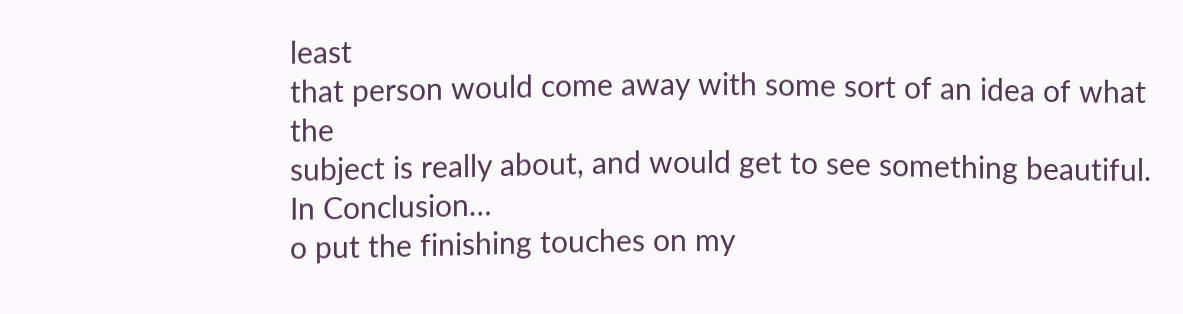least
that person would come away with some sort of an idea of what the
subject is really about, and would get to see something beautiful.
In Conclusion…
o put the finishing touches on my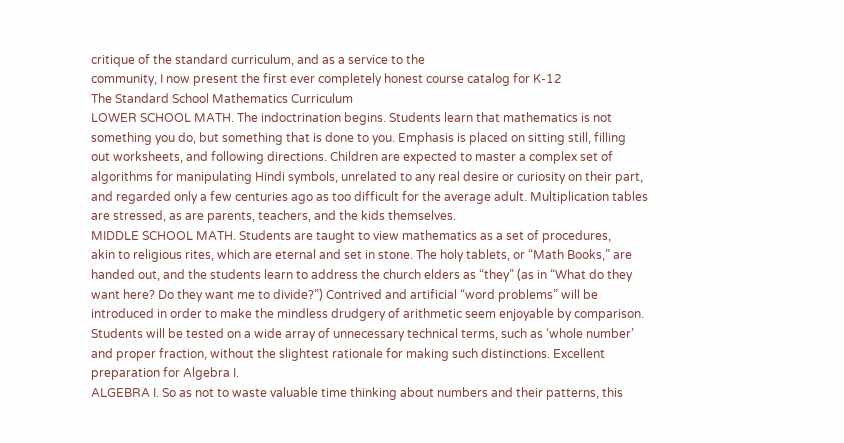critique of the standard curriculum, and as a service to the
community, I now present the first ever completely honest course catalog for K-12
The Standard School Mathematics Curriculum
LOWER SCHOOL MATH. The indoctrination begins. Students learn that mathematics is not
something you do, but something that is done to you. Emphasis is placed on sitting still, filling
out worksheets, and following directions. Children are expected to master a complex set of
algorithms for manipulating Hindi symbols, unrelated to any real desire or curiosity on their part,
and regarded only a few centuries ago as too difficult for the average adult. Multiplication tables
are stressed, as are parents, teachers, and the kids themselves.
MIDDLE SCHOOL MATH. Students are taught to view mathematics as a set of procedures,
akin to religious rites, which are eternal and set in stone. The holy tablets, or “Math Books,” are
handed out, and the students learn to address the church elders as “they” (as in “What do they
want here? Do they want me to divide?”) Contrived and artificial “word problems” will be
introduced in order to make the mindless drudgery of arithmetic seem enjoyable by comparison.
Students will be tested on a wide array of unnecessary technical terms, such as ‘whole number’
and proper fraction, without the slightest rationale for making such distinctions. Excellent
preparation for Algebra I.
ALGEBRA I. So as not to waste valuable time thinking about numbers and their patterns, this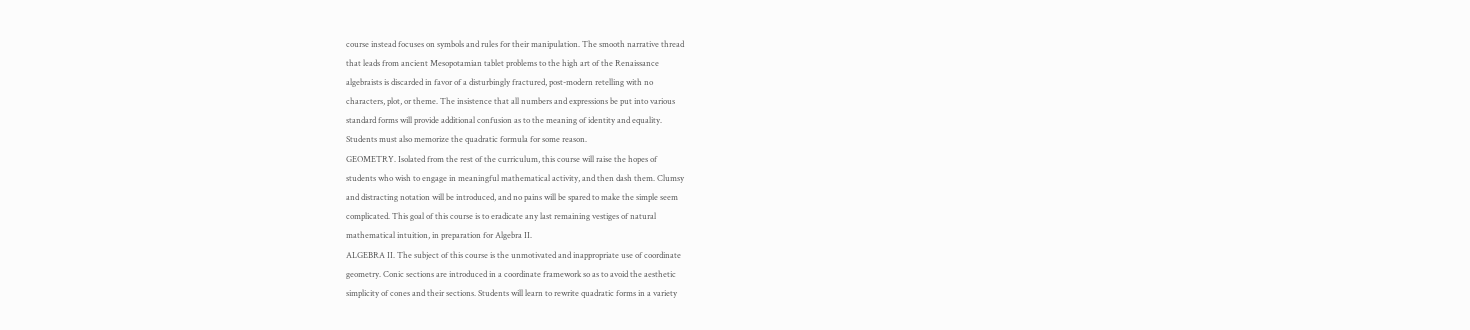course instead focuses on symbols and rules for their manipulation. The smooth narrative thread
that leads from ancient Mesopotamian tablet problems to the high art of the Renaissance
algebraists is discarded in favor of a disturbingly fractured, post-modern retelling with no
characters, plot, or theme. The insistence that all numbers and expressions be put into various
standard forms will provide additional confusion as to the meaning of identity and equality.
Students must also memorize the quadratic formula for some reason.
GEOMETRY. Isolated from the rest of the curriculum, this course will raise the hopes of
students who wish to engage in meaningful mathematical activity, and then dash them. Clumsy
and distracting notation will be introduced, and no pains will be spared to make the simple seem
complicated. This goal of this course is to eradicate any last remaining vestiges of natural
mathematical intuition, in preparation for Algebra II.
ALGEBRA II. The subject of this course is the unmotivated and inappropriate use of coordinate
geometry. Conic sections are introduced in a coordinate framework so as to avoid the aesthetic
simplicity of cones and their sections. Students will learn to rewrite quadratic forms in a variety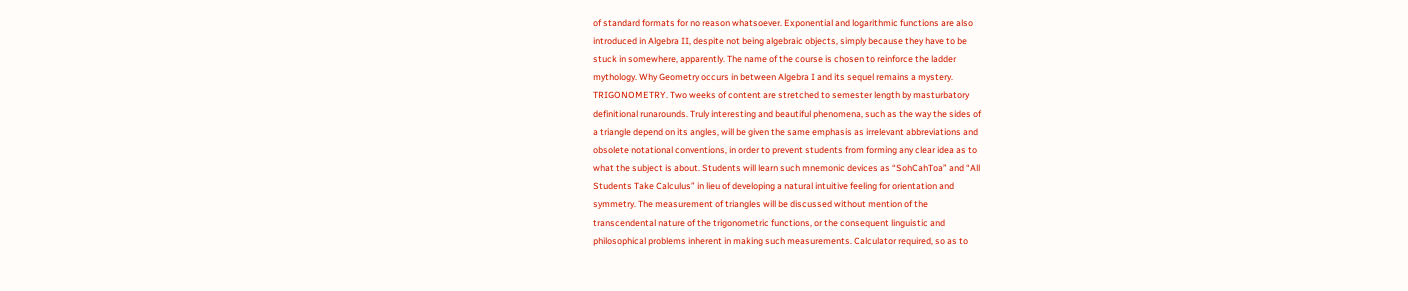of standard formats for no reason whatsoever. Exponential and logarithmic functions are also
introduced in Algebra II, despite not being algebraic objects, simply because they have to be
stuck in somewhere, apparently. The name of the course is chosen to reinforce the ladder
mythology. Why Geometry occurs in between Algebra I and its sequel remains a mystery.
TRIGONOMETRY. Two weeks of content are stretched to semester length by masturbatory
definitional runarounds. Truly interesting and beautiful phenomena, such as the way the sides of
a triangle depend on its angles, will be given the same emphasis as irrelevant abbreviations and
obsolete notational conventions, in order to prevent students from forming any clear idea as to
what the subject is about. Students will learn such mnemonic devices as “SohCahToa” and “All
Students Take Calculus” in lieu of developing a natural intuitive feeling for orientation and
symmetry. The measurement of triangles will be discussed without mention of the
transcendental nature of the trigonometric functions, or the consequent linguistic and
philosophical problems inherent in making such measurements. Calculator required, so as to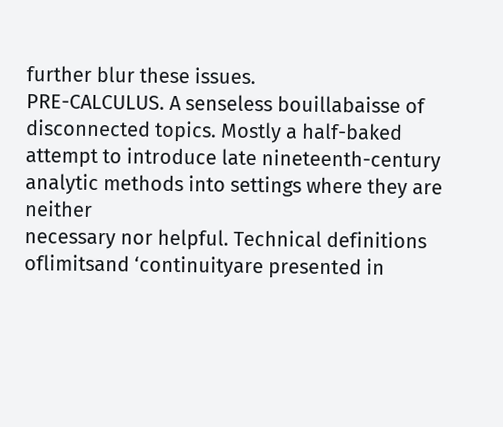further blur these issues.
PRE-CALCULUS. A senseless bouillabaisse of disconnected topics. Mostly a half-baked
attempt to introduce late nineteenth-century analytic methods into settings where they are neither
necessary nor helpful. Technical definitions oflimitsand ‘continuityare presented in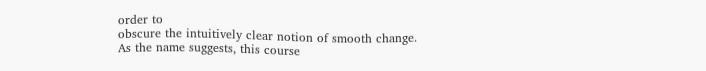order to
obscure the intuitively clear notion of smooth change. As the name suggests, this course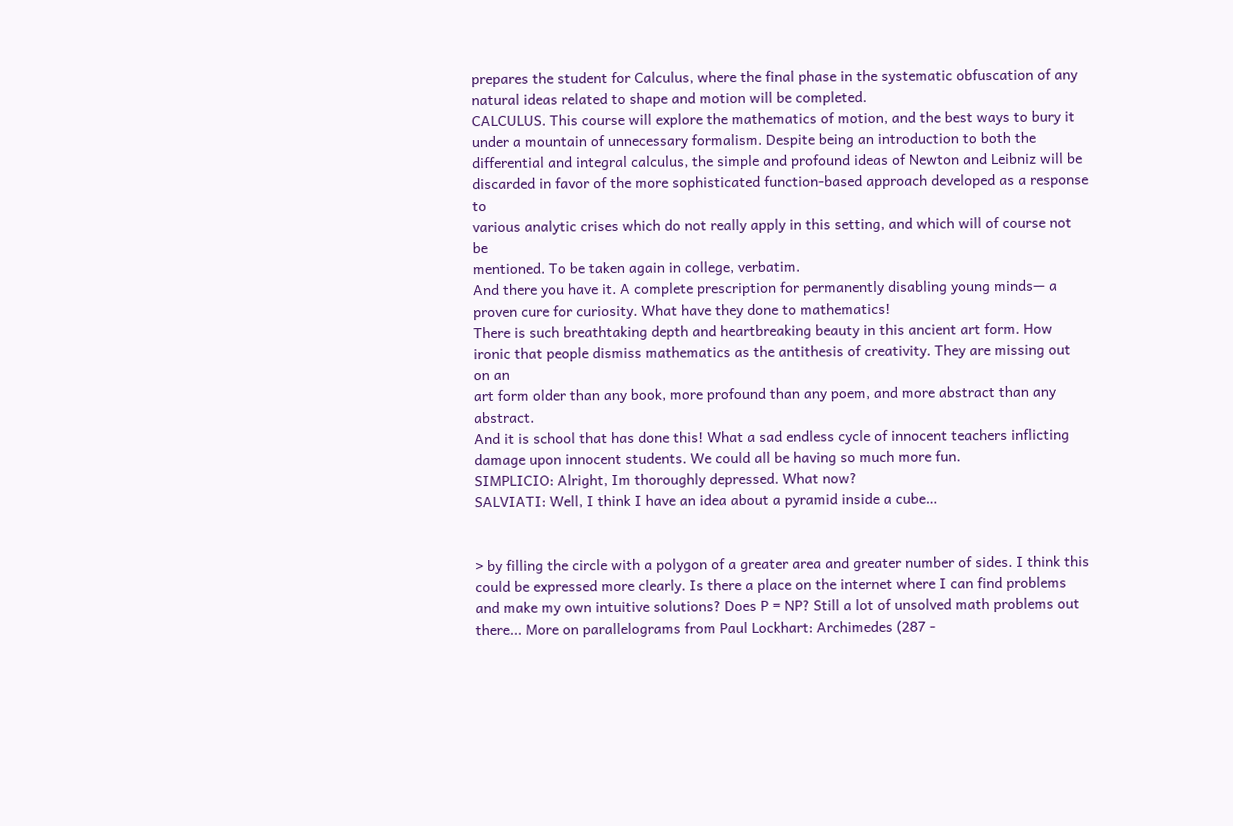prepares the student for Calculus, where the final phase in the systematic obfuscation of any
natural ideas related to shape and motion will be completed.
CALCULUS. This course will explore the mathematics of motion, and the best ways to bury it
under a mountain of unnecessary formalism. Despite being an introduction to both the
differential and integral calculus, the simple and profound ideas of Newton and Leibniz will be
discarded in favor of the more sophisticated function-based approach developed as a response to
various analytic crises which do not really apply in this setting, and which will of course not be
mentioned. To be taken again in college, verbatim.
And there you have it. A complete prescription for permanently disabling young minds— a
proven cure for curiosity. What have they done to mathematics!
There is such breathtaking depth and heartbreaking beauty in this ancient art form. How
ironic that people dismiss mathematics as the antithesis of creativity. They are missing out on an
art form older than any book, more profound than any poem, and more abstract than any abstract.
And it is school that has done this! What a sad endless cycle of innocent teachers inflicting
damage upon innocent students. We could all be having so much more fun.
SIMPLICIO: Alright, Im thoroughly depressed. What now?
SALVIATI: Well, I think I have an idea about a pyramid inside a cube…


> by filling the circle with a polygon of a greater area and greater number of sides. I think this could be expressed more clearly. Is there a place on the internet where I can find problems and make my own intuitive solutions? Does P = NP? Still a lot of unsolved math problems out there... More on parallelograms from Paul Lockhart: Archimedes (287 -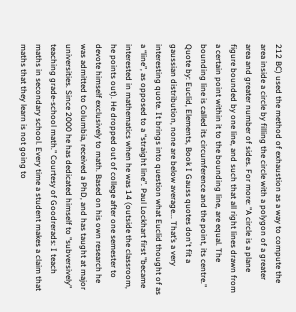212 BC) used the method of exhaustion as a way to compute the area inside a circle by filling the circle with a polygon of a greater area and greater number of sides. For more: "A circle is a plane figure bounded by one line, and such that all right lines drawn from a certain point within it to the bounding line, are equal. The bounding line is called its circumference and the point, its centre." Quote by: Euclid, Elements, Book I Gauss quotes don't fit a gaussian distribution, none are below average... That’s a very interesting quote. It brings into question what Euclid thought of as a “line”, as opposed to a “straight line”. Paul Lockhart first "became interested in mathematics when he was 14 (outside the classroom, he points out). He dropped out of college after one semester to devote himself exclusively to math. Based on his own research he was admitted to Columbia, received a PhD, and has taught at major universities. Since 2000 he has dedicated himself to "subversively" teaching grade-school math." Courtesy of Goodrerads: I teach maths in secondary school. Every time a student makes a claim that maths that they learn is not going to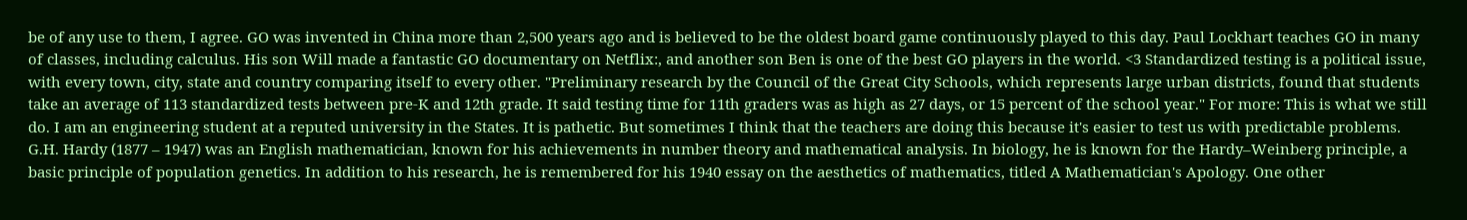be of any use to them, I agree. GO was invented in China more than 2,500 years ago and is believed to be the oldest board game continuously played to this day. Paul Lockhart teaches GO in many of classes, including calculus. His son Will made a fantastic GO documentary on Netflix:, and another son Ben is one of the best GO players in the world. <3 Standardized testing is a political issue, with every town, city, state and country comparing itself to every other. "Preliminary research by the Council of the Great City Schools, which represents large urban districts, found that students take an average of 113 standardized tests between pre-K and 12th grade. It said testing time for 11th graders was as high as 27 days, or 15 percent of the school year." For more: This is what we still do. I am an engineering student at a reputed university in the States. It is pathetic. But sometimes I think that the teachers are doing this because it's easier to test us with predictable problems. G.H. Hardy (1877 – 1947) was an English mathematician, known for his achievements in number theory and mathematical analysis. In biology, he is known for the Hardy–Weinberg principle, a basic principle of population genetics. In addition to his research, he is remembered for his 1940 essay on the aesthetics of mathematics, titled A Mathematician's Apology. One other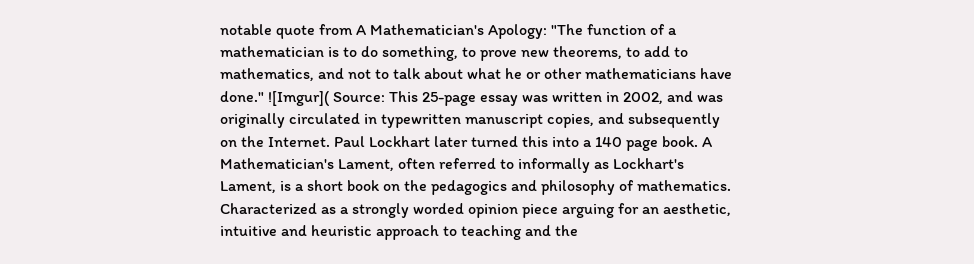notable quote from A Mathematician's Apology: "The function of a mathematician is to do something, to prove new theorems, to add to mathematics, and not to talk about what he or other mathematicians have done." ![Imgur]( Source: This 25-page essay was written in 2002, and was originally circulated in typewritten manuscript copies, and subsequently on the Internet. Paul Lockhart later turned this into a 140 page book. A Mathematician's Lament, often referred to informally as Lockhart's Lament, is a short book on the pedagogics and philosophy of mathematics. Characterized as a strongly worded opinion piece arguing for an aesthetic, intuitive and heuristic approach to teaching and the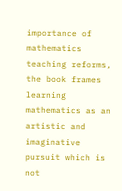importance of mathematics teaching reforms, the book frames learning mathematics as an artistic and imaginative pursuit which is not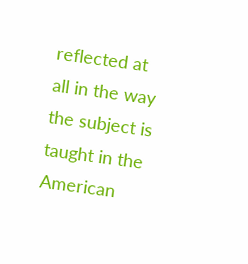reflected at all in the way the subject is taught in the American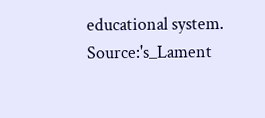educational system. Source:'s_Lament